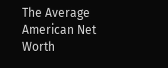The Average American Net Worth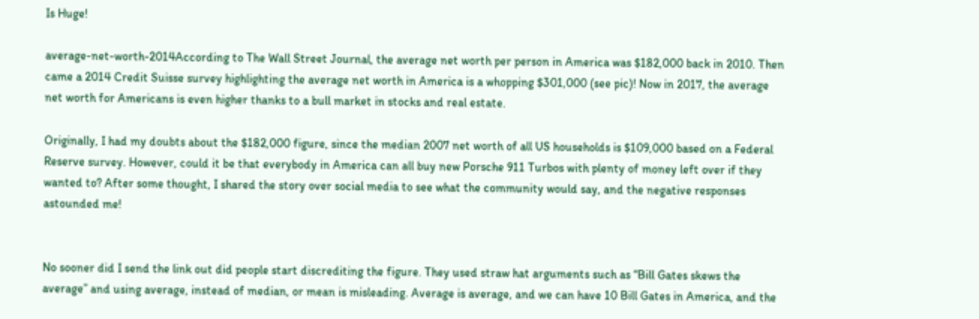Is Huge!

average-net-worth-2014According to The Wall Street Journal, the average net worth per person in America was $182,000 back in 2010. Then came a 2014 Credit Suisse survey highlighting the average net worth in America is a whopping $301,000 (see pic)! Now in 2017, the average net worth for Americans is even higher thanks to a bull market in stocks and real estate.

Originally, I had my doubts about the $182,000 figure, since the median 2007 net worth of all US households is $109,000 based on a Federal Reserve survey. However, could it be that everybody in America can all buy new Porsche 911 Turbos with plenty of money left over if they wanted to? After some thought, I shared the story over social media to see what the community would say, and the negative responses astounded me!


No sooner did I send the link out did people start discrediting the figure. They used straw hat arguments such as “Bill Gates skews the average” and using average, instead of median, or mean is misleading. Average is average, and we can have 10 Bill Gates in America, and the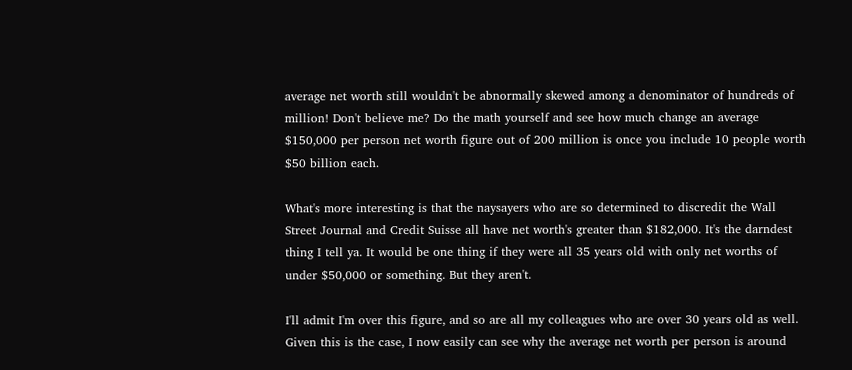average net worth still wouldn't be abnormally skewed among a denominator of hundreds of million! Don't believe me? Do the math yourself and see how much change an average $150,000 per person net worth figure out of 200 million is once you include 10 people worth $50 billion each.

What's more interesting is that the naysayers who are so determined to discredit the Wall Street Journal and Credit Suisse all have net worth's greater than $182,000. It's the darndest thing I tell ya. It would be one thing if they were all 35 years old with only net worths of under $50,000 or something. But they aren't.

I'll admit I'm over this figure, and so are all my colleagues who are over 30 years old as well. Given this is the case, I now easily can see why the average net worth per person is around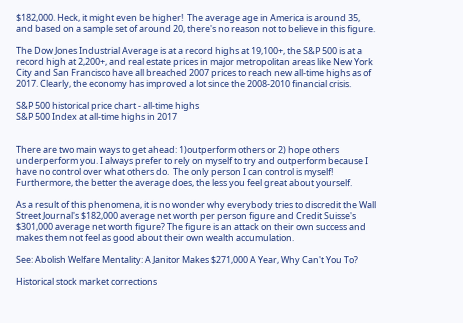$182,000. Heck, it might even be higher!  The average age in America is around 35, and based on a sample set of around 20, there's no reason not to believe in this figure.

The Dow Jones Industrial Average is at a record highs at 19,100+, the S&P 500 is at a record high at 2,200+, and real estate prices in major metropolitan areas like New York City and San Francisco have all breached 2007 prices to reach new all-time highs as of 2017. Clearly, the economy has improved a lot since the 2008-2010 financial crisis.

S&P 500 historical price chart - all-time highs
S&P 500 Index at all-time highs in 2017


There are two main ways to get ahead: 1)outperform others or 2) hope others underperform you. I always prefer to rely on myself to try and outperform because I have no control over what others do.  The only person I can control is myself!  Furthermore, the better the average does, the less you feel great about yourself.

As a result of this phenomena, it is no wonder why everybody tries to discredit the Wall Street Journal's $182,000 average net worth per person figure and Credit Suisse's $301,000 average net worth figure? The figure is an attack on their own success and makes them not feel as good about their own wealth accumulation.

See: Abolish Welfare Mentality: A Janitor Makes $271,000 A Year, Why Can't You To?

Historical stock market corrections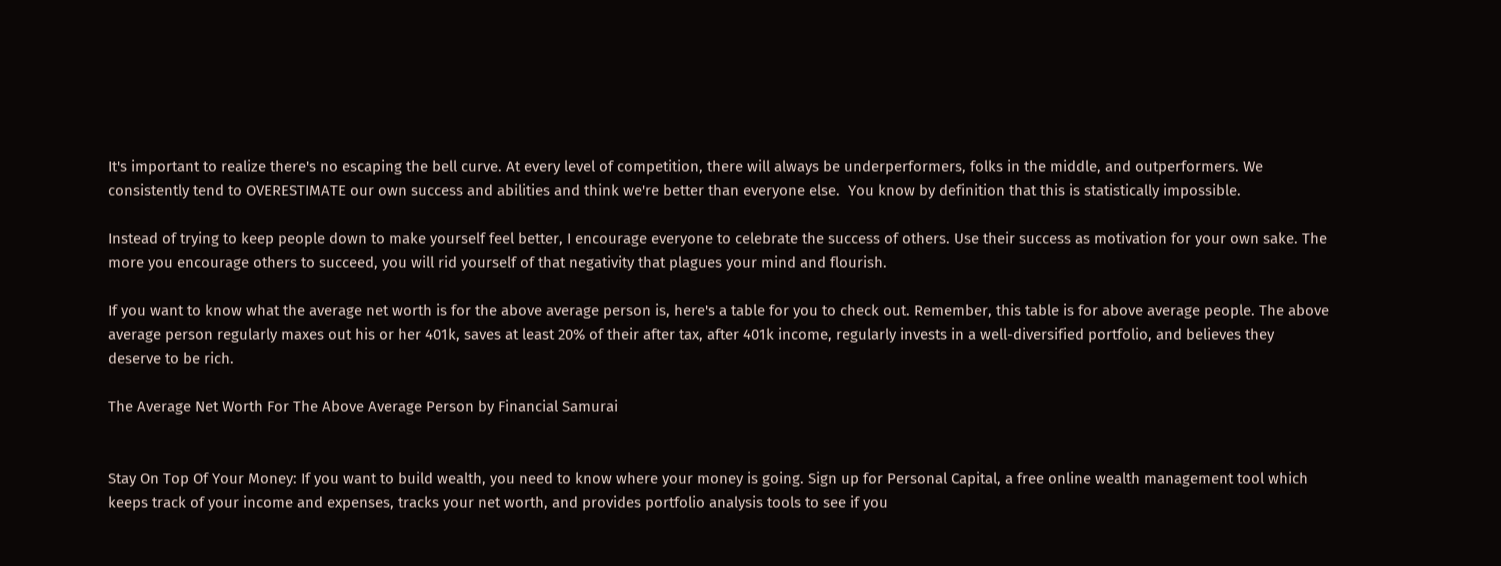It's important to realize there's no escaping the bell curve. At every level of competition, there will always be underperformers, folks in the middle, and outperformers. We consistently tend to OVERESTIMATE our own success and abilities and think we're better than everyone else.  You know by definition that this is statistically impossible.

Instead of trying to keep people down to make yourself feel better, I encourage everyone to celebrate the success of others. Use their success as motivation for your own sake. The more you encourage others to succeed, you will rid yourself of that negativity that plagues your mind and flourish.

If you want to know what the average net worth is for the above average person is, here's a table for you to check out. Remember, this table is for above average people. The above average person regularly maxes out his or her 401k, saves at least 20% of their after tax, after 401k income, regularly invests in a well-diversified portfolio, and believes they deserve to be rich.

The Average Net Worth For The Above Average Person by Financial Samurai


Stay On Top Of Your Money: If you want to build wealth, you need to know where your money is going. Sign up for Personal Capital, a free online wealth management tool which keeps track of your income and expenses, tracks your net worth, and provides portfolio analysis tools to see if you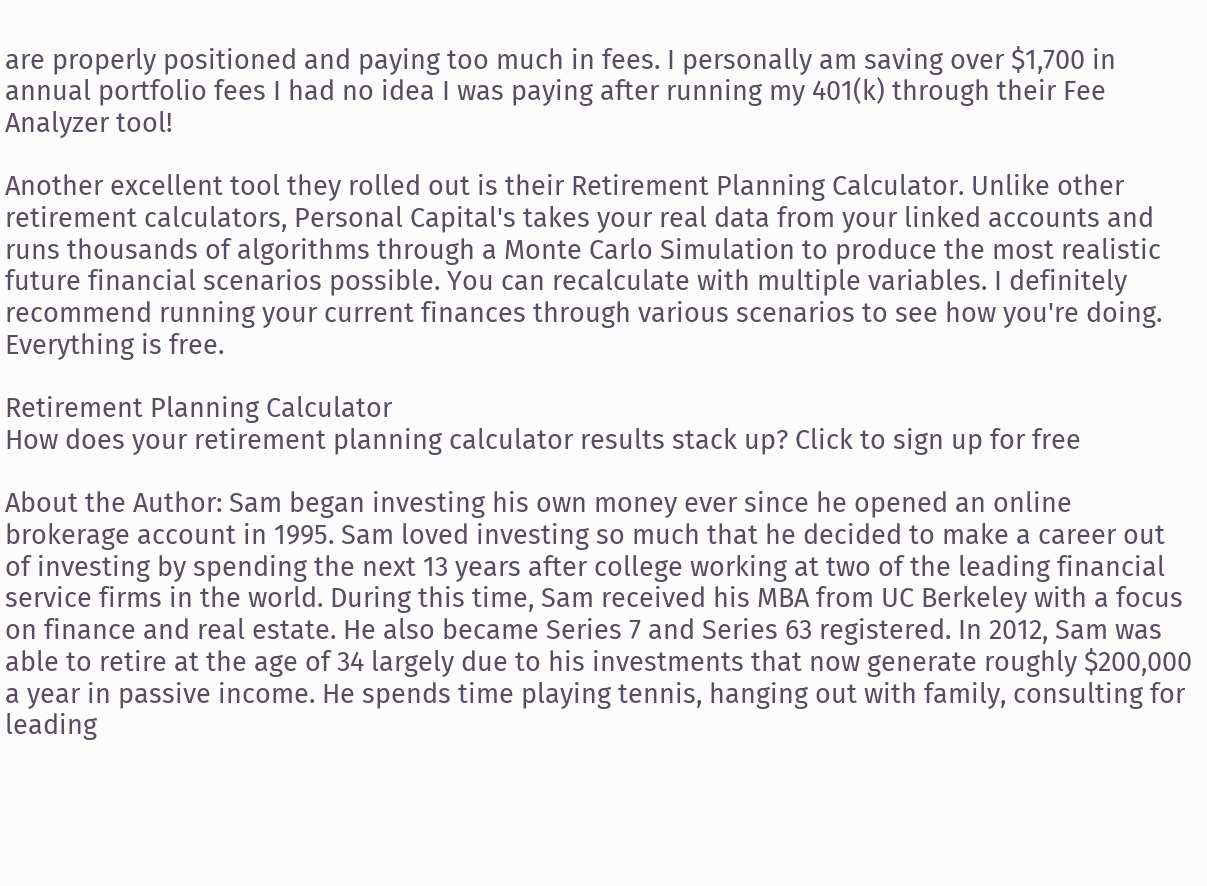are properly positioned and paying too much in fees. I personally am saving over $1,700 in annual portfolio fees I had no idea I was paying after running my 401(k) through their Fee Analyzer tool!

Another excellent tool they rolled out is their Retirement Planning Calculator. Unlike other retirement calculators, Personal Capital's takes your real data from your linked accounts and runs thousands of algorithms through a Monte Carlo Simulation to produce the most realistic future financial scenarios possible. You can recalculate with multiple variables. I definitely recommend running your current finances through various scenarios to see how you're doing. Everything is free.

Retirement Planning Calculator
How does your retirement planning calculator results stack up? Click to sign up for free

About the Author: Sam began investing his own money ever since he opened an online brokerage account in 1995. Sam loved investing so much that he decided to make a career out of investing by spending the next 13 years after college working at two of the leading financial service firms in the world. During this time, Sam received his MBA from UC Berkeley with a focus on finance and real estate. He also became Series 7 and Series 63 registered. In 2012, Sam was able to retire at the age of 34 largely due to his investments that now generate roughly $200,000 a year in passive income. He spends time playing tennis, hanging out with family, consulting for leading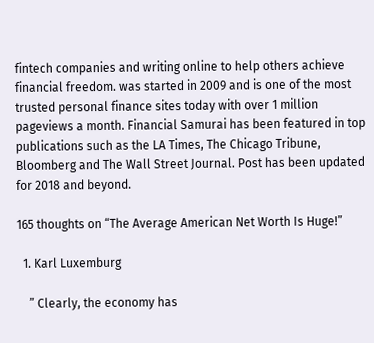fintech companies and writing online to help others achieve financial freedom. was started in 2009 and is one of the most trusted personal finance sites today with over 1 million pageviews a month. Financial Samurai has been featured in top publications such as the LA Times, The Chicago Tribune, Bloomberg and The Wall Street Journal. Post has been updated for 2018 and beyond.

165 thoughts on “The Average American Net Worth Is Huge!”

  1. Karl Luxemburg

    ” Clearly, the economy has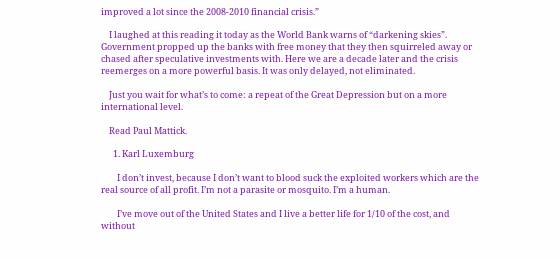improved a lot since the 2008-2010 financial crisis.”

    I laughed at this reading it today as the World Bank warns of “darkening skies”. Government propped up the banks with free money that they then squirreled away or chased after speculative investments with. Here we are a decade later and the crisis reemerges on a more powerful basis. It was only delayed, not eliminated.

    Just you wait for what’s to come: a repeat of the Great Depression but on a more international level.

    Read Paul Mattick.

      1. Karl Luxemburg

        I don’t invest, because I don’t want to blood suck the exploited workers which are the real source of all profit. I’m not a parasite or mosquito. I’m a human.

        I’ve move out of the United States and I live a better life for 1/10 of the cost, and without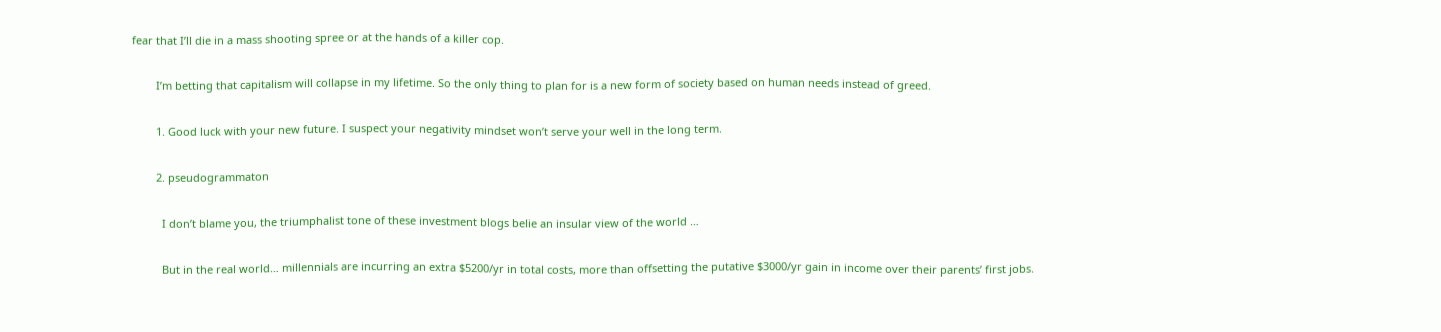fear that I’ll die in a mass shooting spree or at the hands of a killer cop.

        I’m betting that capitalism will collapse in my lifetime. So the only thing to plan for is a new form of society based on human needs instead of greed.

        1. Good luck with your new future. I suspect your negativity mindset won’t serve your well in the long term.

        2. pseudogrammaton

          I don’t blame you, the triumphalist tone of these investment blogs belie an insular view of the world …

          But in the real world… millennials are incurring an extra $5200/yr in total costs, more than offsetting the putative $3000/yr gain in income over their parents’ first jobs.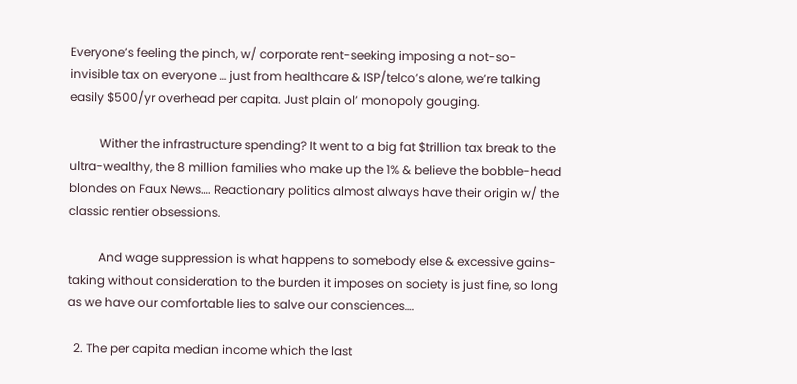Everyone’s feeling the pinch, w/ corporate rent-seeking imposing a not-so-invisible tax on everyone … just from healthcare & ISP/telco’s alone, we’re talking easily $500/yr overhead per capita. Just plain ol’ monopoly gouging.

          Wither the infrastructure spending? It went to a big fat $trillion tax break to the ultra-wealthy, the 8 million families who make up the 1% & believe the bobble-head blondes on Faux News…. Reactionary politics almost always have their origin w/ the classic rentier obsessions.

          And wage suppression is what happens to somebody else & excessive gains-taking without consideration to the burden it imposes on society is just fine, so long as we have our comfortable lies to salve our consciences….

  2. The per capita median income which the last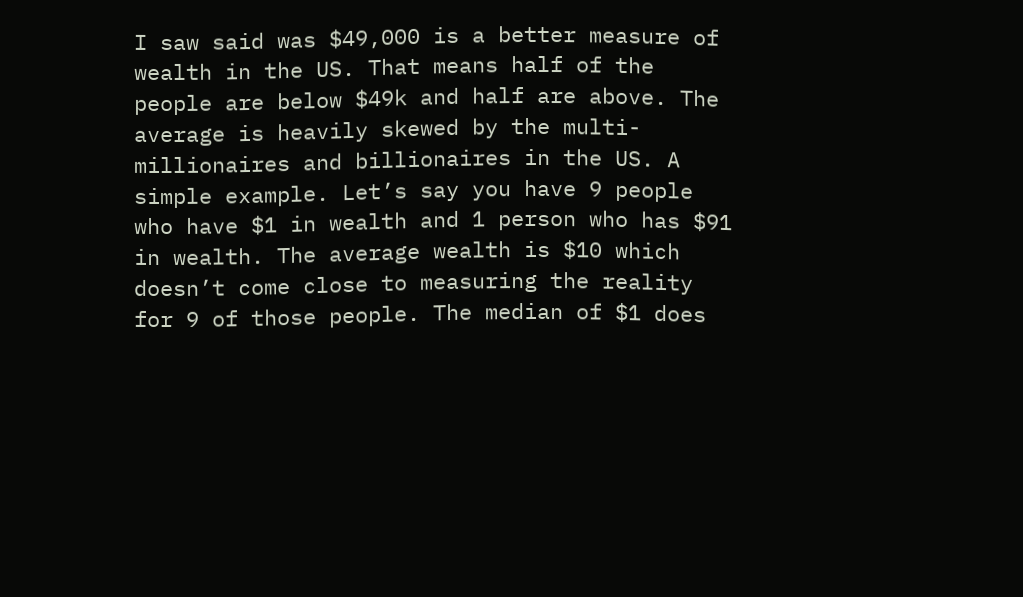I saw said was $49,000 is a better measure of wealth in the US. That means half of the people are below $49k and half are above. The average is heavily skewed by the multi-millionaires and billionaires in the US. A simple example. Let’s say you have 9 people who have $1 in wealth and 1 person who has $91 in wealth. The average wealth is $10 which doesn’t come close to measuring the reality for 9 of those people. The median of $1 does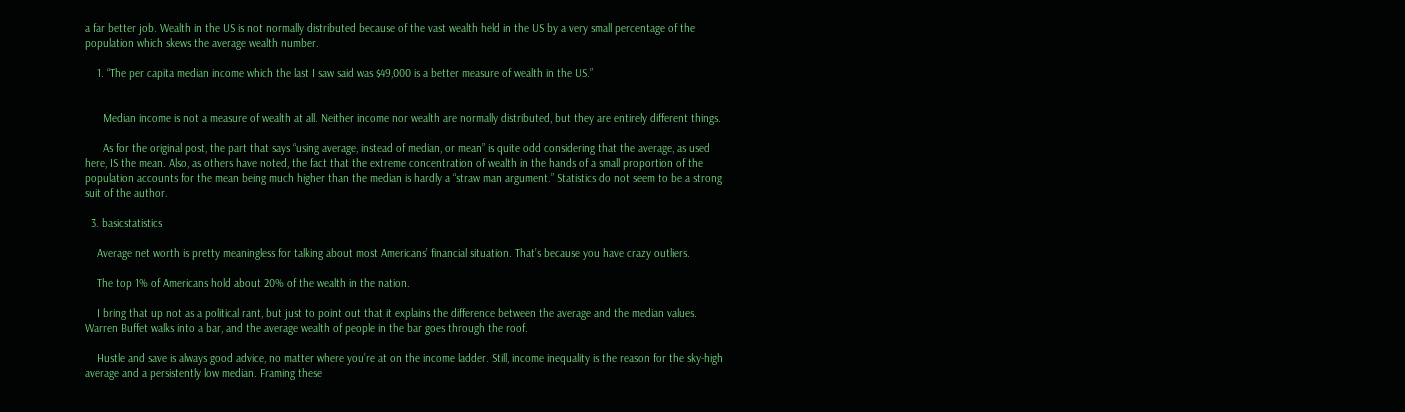a far better job. Wealth in the US is not normally distributed because of the vast wealth held in the US by a very small percentage of the population which skews the average wealth number.

    1. “The per capita median income which the last I saw said was $49,000 is a better measure of wealth in the US.”


      Median income is not a measure of wealth at all. Neither income nor wealth are normally distributed, but they are entirely different things.

      As for the original post, the part that says “using average, instead of median, or mean” is quite odd considering that the average, as used here, IS the mean. Also, as others have noted, the fact that the extreme concentration of wealth in the hands of a small proportion of the population accounts for the mean being much higher than the median is hardly a “straw man argument.” Statistics do not seem to be a strong suit of the author.

  3. basicstatistics

    Average net worth is pretty meaningless for talking about most Americans’ financial situation. That’s because you have crazy outliers.

    The top 1% of Americans hold about 20% of the wealth in the nation.

    I bring that up not as a political rant, but just to point out that it explains the difference between the average and the median values. Warren Buffet walks into a bar, and the average wealth of people in the bar goes through the roof.

    Hustle and save is always good advice, no matter where you’re at on the income ladder. Still, income inequality is the reason for the sky-high average and a persistently low median. Framing these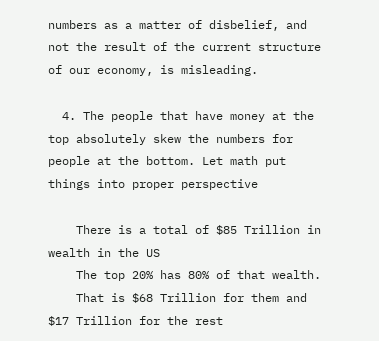numbers as a matter of disbelief, and not the result of the current structure of our economy, is misleading.

  4. The people that have money at the top absolutely skew the numbers for people at the bottom. Let math put things into proper perspective

    There is a total of $85 Trillion in wealth in the US
    The top 20% has 80% of that wealth.
    That is $68 Trillion for them and $17 Trillion for the rest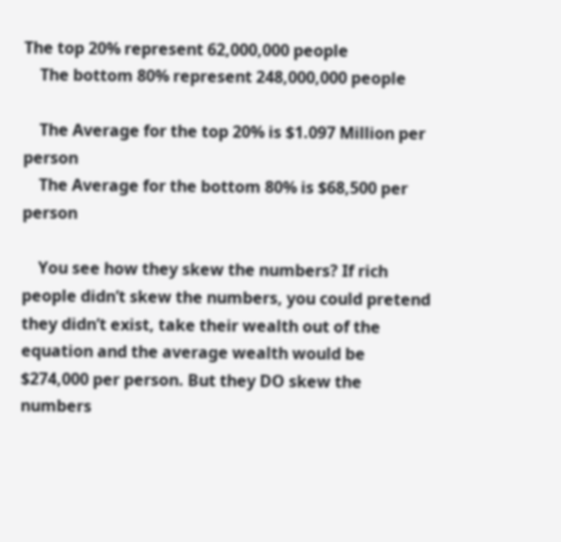The top 20% represent 62,000,000 people
    The bottom 80% represent 248,000,000 people

    The Average for the top 20% is $1.097 Million per person
    The Average for the bottom 80% is $68,500 per person

    You see how they skew the numbers? If rich people didn’t skew the numbers, you could pretend they didn’t exist, take their wealth out of the equation and the average wealth would be $274,000 per person. But they DO skew the numbers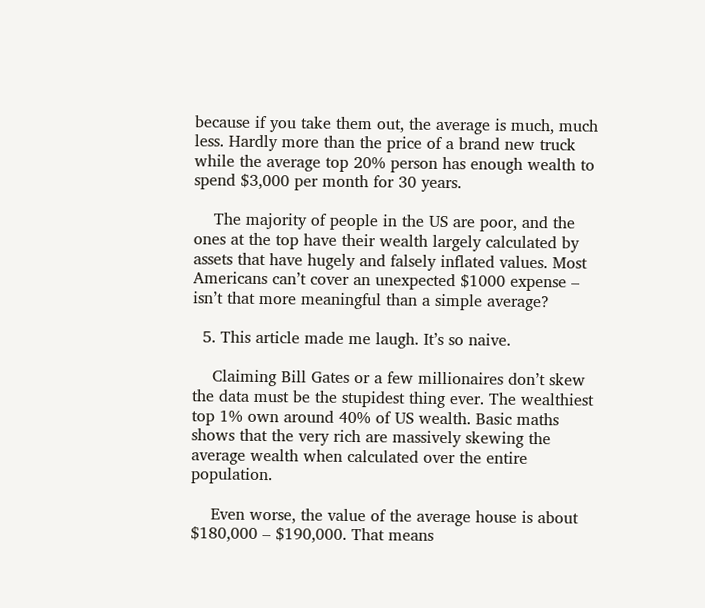because if you take them out, the average is much, much less. Hardly more than the price of a brand new truck while the average top 20% person has enough wealth to spend $3,000 per month for 30 years.

    The majority of people in the US are poor, and the ones at the top have their wealth largely calculated by assets that have hugely and falsely inflated values. Most Americans can’t cover an unexpected $1000 expense – isn’t that more meaningful than a simple average?

  5. This article made me laugh. It’s so naive.

    Claiming Bill Gates or a few millionaires don’t skew the data must be the stupidest thing ever. The wealthiest top 1% own around 40% of US wealth. Basic maths shows that the very rich are massively skewing the average wealth when calculated over the entire population.

    Even worse, the value of the average house is about $180,000 – $190,000. That means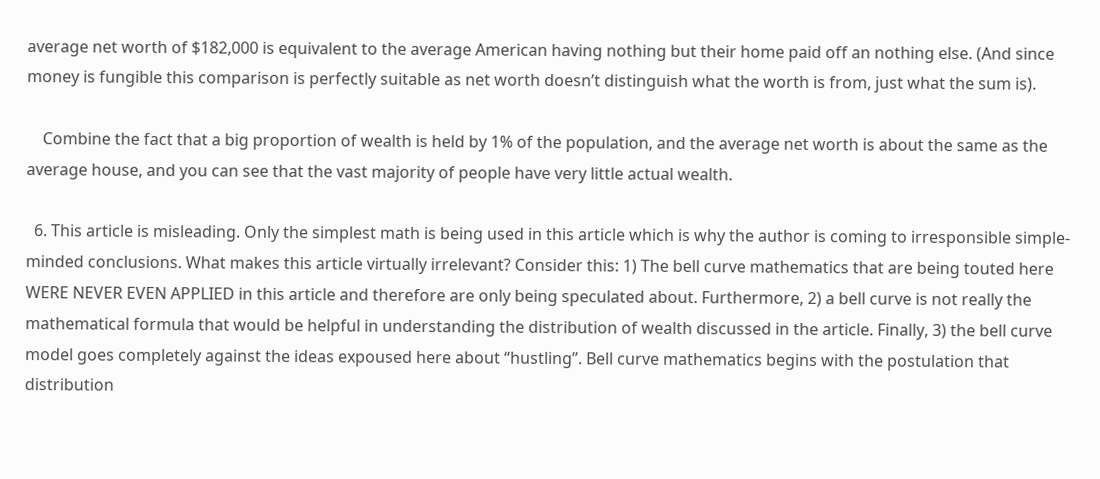average net worth of $182,000 is equivalent to the average American having nothing but their home paid off an nothing else. (And since money is fungible this comparison is perfectly suitable as net worth doesn’t distinguish what the worth is from, just what the sum is).

    Combine the fact that a big proportion of wealth is held by 1% of the population, and the average net worth is about the same as the average house, and you can see that the vast majority of people have very little actual wealth.

  6. This article is misleading. Only the simplest math is being used in this article which is why the author is coming to irresponsible simple-minded conclusions. What makes this article virtually irrelevant? Consider this: 1) The bell curve mathematics that are being touted here WERE NEVER EVEN APPLIED in this article and therefore are only being speculated about. Furthermore, 2) a bell curve is not really the mathematical formula that would be helpful in understanding the distribution of wealth discussed in the article. Finally, 3) the bell curve model goes completely against the ideas expoused here about “hustling”. Bell curve mathematics begins with the postulation that distribution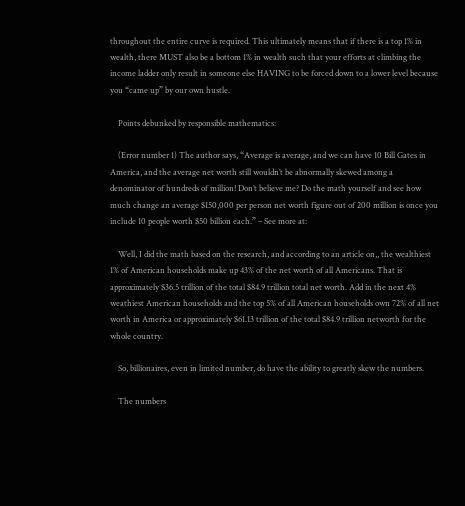throughout the entire curve is required. This ultimately means that if there is a top 1% in wealth, there MUST also be a bottom 1% in wealth such that your efforts at climbing the income ladder only result in someone else HAVING to be forced down to a lower level because you “came up” by our own hustle.

    Points debunked by responsible mathematics:

    (Error number 1) The author says, “Average is average, and we can have 10 Bill Gates in America, and the average net worth still wouldn’t be abnormally skewed among a denominator of hundreds of million! Don’t believe me? Do the math yourself and see how much change an average $150,000 per person net worth figure out of 200 million is once you include 10 people worth $50 billion each.” – See more at:

    Well, I did the math based on the research, and according to an article on,, the wealthiest 1% of American households make up 43% of the net worth of all Americans. That is approximately $36.5 trillion of the total $84.9 trillion total net worth. Add in the next 4% weathiest American households and the top 5% of all American households own 72% of all net worth in America or approximately $61.13 trillion of the total $84.9 trillion networth for the whole country.

    So, billionaires, even in limited number, do have the ability to greatly skew the numbers.

    The numbers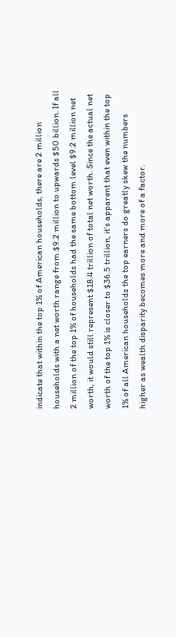indicate that within the top 1% of American households, there are 2 million households with a net worth range from $9.2 million to upwards $50 billion. If all 2 million of the top 1% of households had the same bottom level $9.2 million net worth, it would still represent $18.4 trillion of total net worth. Since the actual net worth of the top 1% is closer to $36.5 trillion, it’s apparent that even within the top 1% of all American households the top earners do greatly skew the numbers higher as wealth disparity becomes more and more of a factor.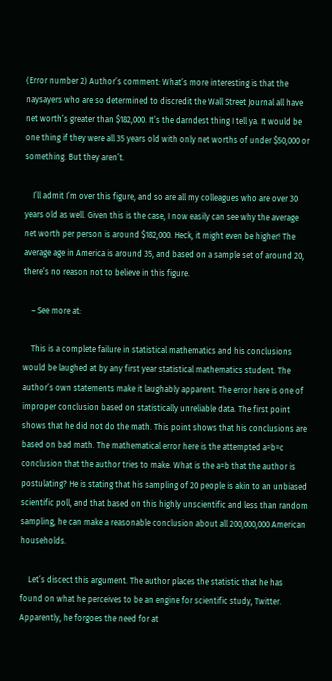(Error number 2) Author’s comment: What’s more interesting is that the naysayers who are so determined to discredit the Wall Street Journal all have net worth’s greater than $182,000. It’s the darndest thing I tell ya. It would be one thing if they were all 35 years old with only net worths of under $50,000 or something. But they aren’t.

    I’ll admit I’m over this figure, and so are all my colleagues who are over 30 years old as well. Given this is the case, I now easily can see why the average net worth per person is around $182,000. Heck, it might even be higher! The average age in America is around 35, and based on a sample set of around 20, there’s no reason not to believe in this figure.

    – See more at:

    This is a complete failure in statistical mathematics and his conclusions would be laughed at by any first year statistical mathematics student. The author’s own statements make it laughably apparent. The error here is one of improper conclusion based on statistically unreliable data. The first point shows that he did not do the math. This point shows that his conclusions are based on bad math. The mathematical error here is the attempted a=b=c conclusion that the author tries to make. What is the a=b that the author is postulating? He is stating that his sampling of 20 people is akin to an unbiased scientific poll, and that based on this highly unscientific and less than random sampling, he can make a reasonable conclusion about all 200,000,000 American households.

    Let’s discect this argument. The author places the statistic that he has found on what he perceives to be an engine for scientific study, Twitter. Apparently, he forgoes the need for at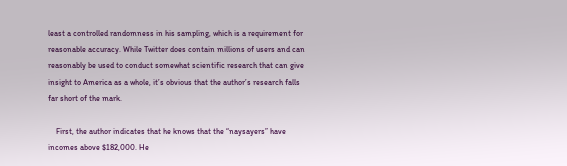least a controlled randomness in his sampling, which is a requirement for reasonable accuracy. While Twitter does contain millions of users and can reasonably be used to conduct somewhat scientific research that can give insight to America as a whole, it’s obvious that the author’s research falls far short of the mark.

    First, the author indicates that he knows that the “naysayers” have incomes above $182,000. He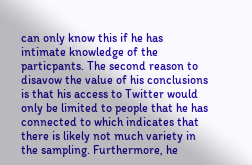can only know this if he has intimate knowledge of the particpants. The second reason to disavow the value of his conclusions is that his access to Twitter would only be limited to people that he has connected to which indicates that there is likely not much variety in the sampling. Furthermore, he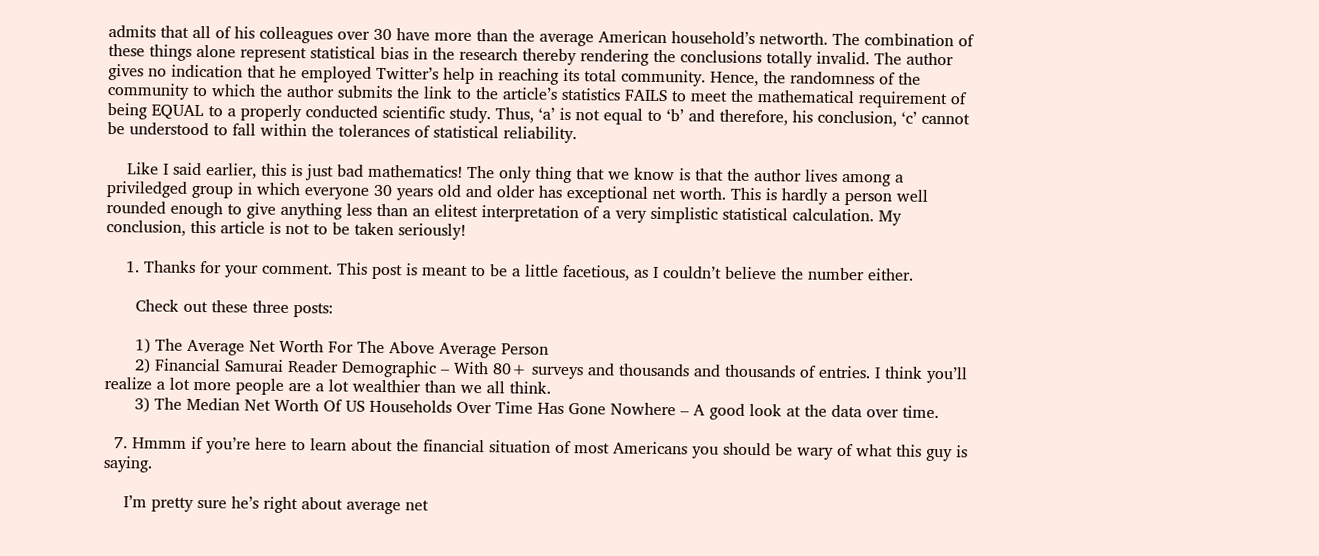admits that all of his colleagues over 30 have more than the average American household’s networth. The combination of these things alone represent statistical bias in the research thereby rendering the conclusions totally invalid. The author gives no indication that he employed Twitter’s help in reaching its total community. Hence, the randomness of the community to which the author submits the link to the article’s statistics FAILS to meet the mathematical requirement of being EQUAL to a properly conducted scientific study. Thus, ‘a’ is not equal to ‘b’ and therefore, his conclusion, ‘c’ cannot be understood to fall within the tolerances of statistical reliability.

    Like I said earlier, this is just bad mathematics! The only thing that we know is that the author lives among a priviledged group in which everyone 30 years old and older has exceptional net worth. This is hardly a person well rounded enough to give anything less than an elitest interpretation of a very simplistic statistical calculation. My conclusion, this article is not to be taken seriously!

    1. Thanks for your comment. This post is meant to be a little facetious, as I couldn’t believe the number either.

      Check out these three posts:

      1) The Average Net Worth For The Above Average Person
      2) Financial Samurai Reader Demographic – With 80+ surveys and thousands and thousands of entries. I think you’ll realize a lot more people are a lot wealthier than we all think.
      3) The Median Net Worth Of US Households Over Time Has Gone Nowhere – A good look at the data over time.

  7. Hmmm if you’re here to learn about the financial situation of most Americans you should be wary of what this guy is saying.

    I’m pretty sure he’s right about average net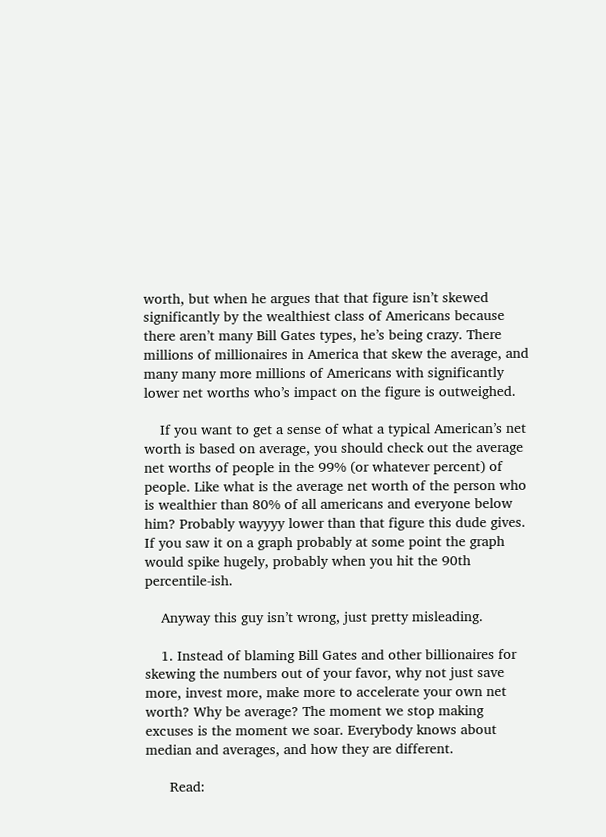worth, but when he argues that that figure isn’t skewed significantly by the wealthiest class of Americans because there aren’t many Bill Gates types, he’s being crazy. There millions of millionaires in America that skew the average, and many many more millions of Americans with significantly lower net worths who’s impact on the figure is outweighed.

    If you want to get a sense of what a typical American’s net worth is based on average, you should check out the average net worths of people in the 99% (or whatever percent) of people. Like what is the average net worth of the person who is wealthier than 80% of all americans and everyone below him? Probably wayyyy lower than that figure this dude gives. If you saw it on a graph probably at some point the graph would spike hugely, probably when you hit the 90th percentile-ish.

    Anyway this guy isn’t wrong, just pretty misleading.

    1. Instead of blaming Bill Gates and other billionaires for skewing the numbers out of your favor, why not just save more, invest more, make more to accelerate your own net worth? Why be average? The moment we stop making excuses is the moment we soar. Everybody knows about median and averages, and how they are different.

      Read: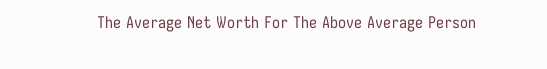The Average Net Worth For The Above Average Person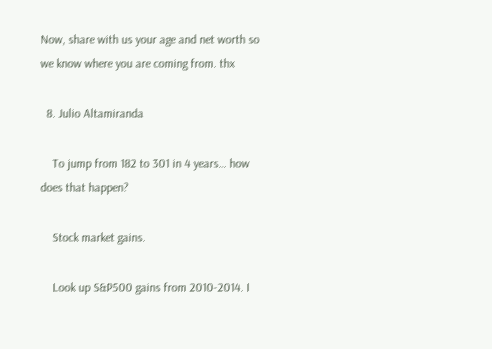Now, share with us your age and net worth so we know where you are coming from. thx

  8. Julio Altamiranda

    To jump from 182 to 301 in 4 years… how does that happen?

    Stock market gains.

    Look up S&P500 gains from 2010-2014. I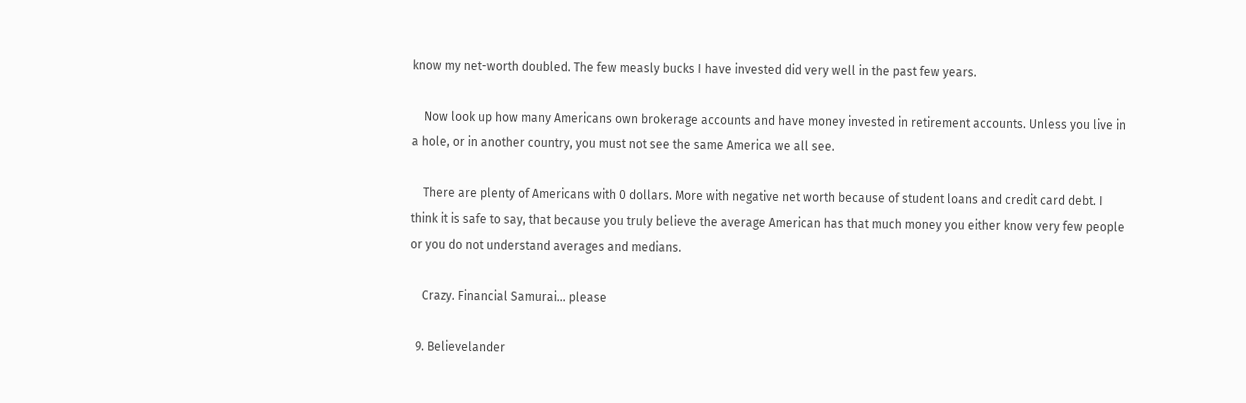know my net-worth doubled. The few measly bucks I have invested did very well in the past few years.

    Now look up how many Americans own brokerage accounts and have money invested in retirement accounts. Unless you live in a hole, or in another country, you must not see the same America we all see.

    There are plenty of Americans with 0 dollars. More with negative net worth because of student loans and credit card debt. I think it is safe to say, that because you truly believe the average American has that much money you either know very few people or you do not understand averages and medians.

    Crazy. Financial Samurai… please

  9. Believelander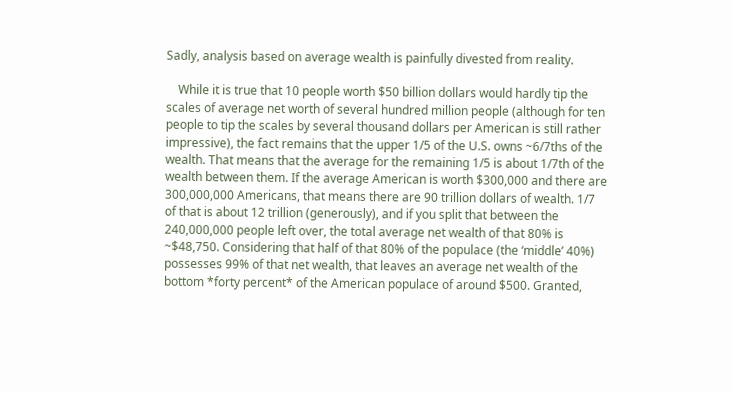Sadly, analysis based on average wealth is painfully divested from reality.

    While it is true that 10 people worth $50 billion dollars would hardly tip the scales of average net worth of several hundred million people (although for ten people to tip the scales by several thousand dollars per American is still rather impressive), the fact remains that the upper 1/5 of the U.S. owns ~6/7ths of the wealth. That means that the average for the remaining 1/5 is about 1/7th of the wealth between them. If the average American is worth $300,000 and there are 300,000,000 Americans, that means there are 90 trillion dollars of wealth. 1/7 of that is about 12 trillion (generously), and if you split that between the 240,000,000 people left over, the total average net wealth of that 80% is ~$48,750. Considering that half of that 80% of the populace (the ‘middle’ 40%) possesses 99% of that net wealth, that leaves an average net wealth of the bottom *forty percent* of the American populace of around $500. Granted,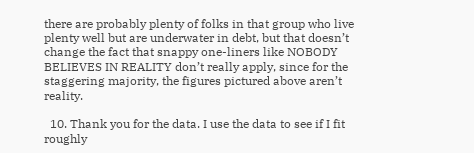there are probably plenty of folks in that group who live plenty well but are underwater in debt, but that doesn’t change the fact that snappy one-liners like NOBODY BELIEVES IN REALITY don’t really apply, since for the staggering majority, the figures pictured above aren’t reality.

  10. Thank you for the data. I use the data to see if I fit roughly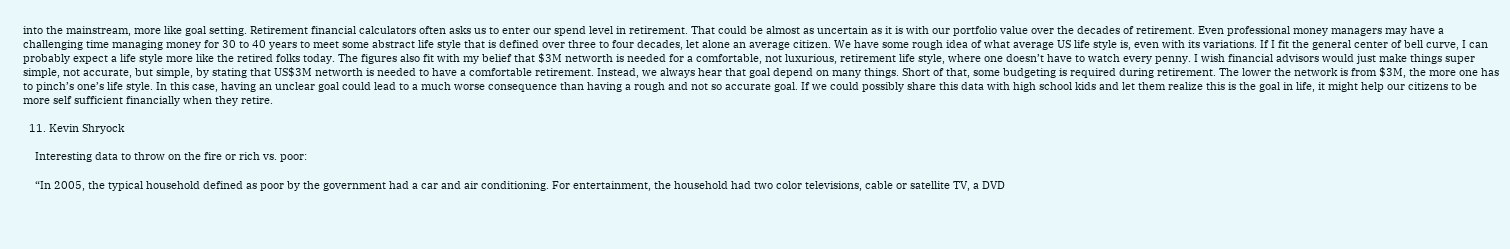into the mainstream, more like goal setting. Retirement financial calculators often asks us to enter our spend level in retirement. That could be almost as uncertain as it is with our portfolio value over the decades of retirement. Even professional money managers may have a challenging time managing money for 30 to 40 years to meet some abstract life style that is defined over three to four decades, let alone an average citizen. We have some rough idea of what average US life style is, even with its variations. If I fit the general center of bell curve, I can probably expect a life style more like the retired folks today. The figures also fit with my belief that $3M networth is needed for a comfortable, not luxurious, retirement life style, where one doesn’t have to watch every penny. I wish financial advisors would just make things super simple, not accurate, but simple, by stating that US$3M networth is needed to have a comfortable retirement. Instead, we always hear that goal depend on many things. Short of that, some budgeting is required during retirement. The lower the network is from $3M, the more one has to pinch’s one’s life style. In this case, having an unclear goal could lead to a much worse consequence than having a rough and not so accurate goal. If we could possibly share this data with high school kids and let them realize this is the goal in life, it might help our citizens to be more self sufficient financially when they retire.

  11. Kevin Shryock

    Interesting data to throw on the fire or rich vs. poor:

    “In 2005, the typical household defined as poor by the government had a car and air conditioning. For entertainment, the household had two color televisions, cable or satellite TV, a DVD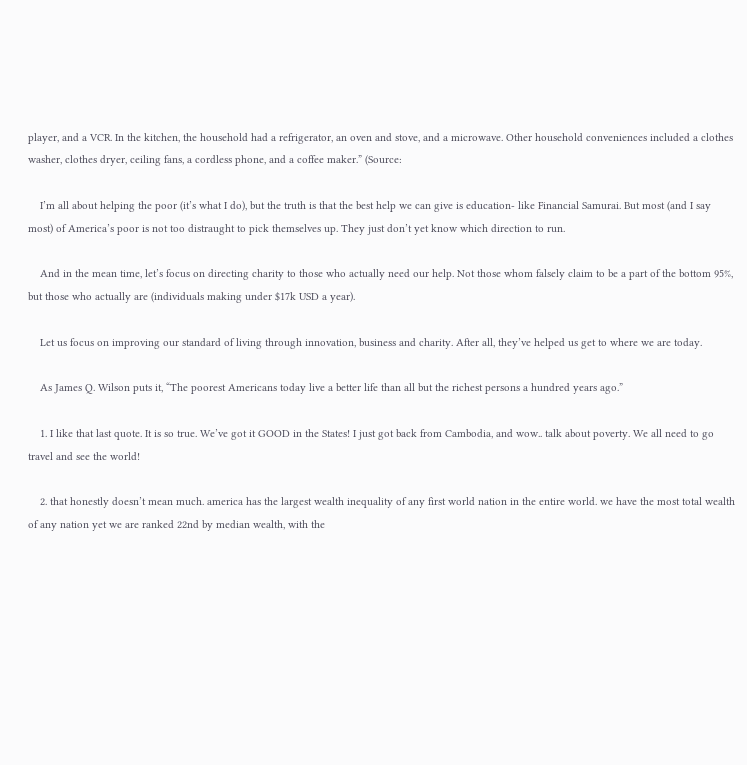player, and a VCR. In the kitchen, the household had a refrigerator, an oven and stove, and a microwave. Other household conveniences included a clothes washer, clothes dryer, ceiling fans, a cordless phone, and a coffee maker.” (Source:

    I’m all about helping the poor (it’s what I do), but the truth is that the best help we can give is education- like Financial Samurai. But most (and I say most) of America’s poor is not too distraught to pick themselves up. They just don’t yet know which direction to run.

    And in the mean time, let’s focus on directing charity to those who actually need our help. Not those whom falsely claim to be a part of the bottom 95%, but those who actually are (individuals making under $17k USD a year).

    Let us focus on improving our standard of living through innovation, business and charity. After all, they’ve helped us get to where we are today.

    As James Q. Wilson puts it, “The poorest Americans today live a better life than all but the richest persons a hundred years ago.”

    1. I like that last quote. It is so true. We’ve got it GOOD in the States! I just got back from Cambodia, and wow.. talk about poverty. We all need to go travel and see the world!

    2. that honestly doesn’t mean much. america has the largest wealth inequality of any first world nation in the entire world. we have the most total wealth of any nation yet we are ranked 22nd by median wealth, with the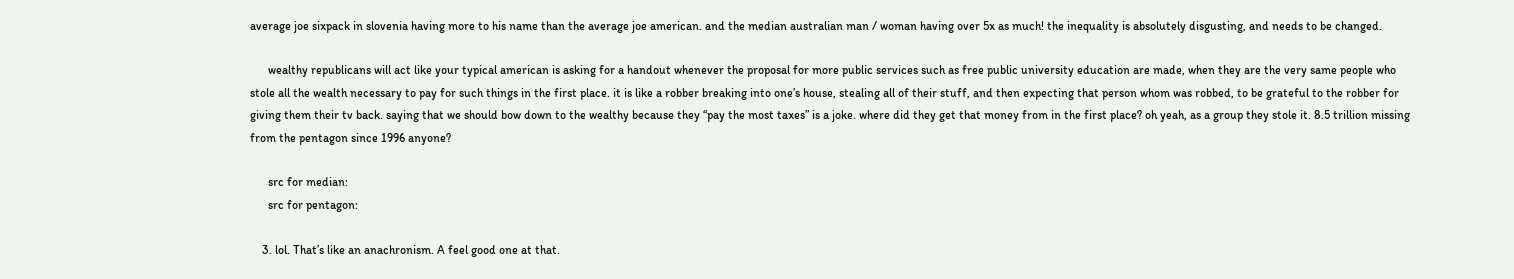average joe sixpack in slovenia having more to his name than the average joe american. and the median australian man / woman having over 5x as much! the inequality is absolutely disgusting, and needs to be changed.

      wealthy republicans will act like your typical american is asking for a handout whenever the proposal for more public services such as free public university education are made, when they are the very same people who stole all the wealth necessary to pay for such things in the first place. it is like a robber breaking into one’s house, stealing all of their stuff, and then expecting that person whom was robbed, to be grateful to the robber for giving them their tv back. saying that we should bow down to the wealthy because they “pay the most taxes” is a joke. where did they get that money from in the first place? oh yeah, as a group they stole it. 8.5 trillion missing from the pentagon since 1996 anyone?

      src for median:
      src for pentagon:

    3. lol. That’s like an anachronism. A feel good one at that.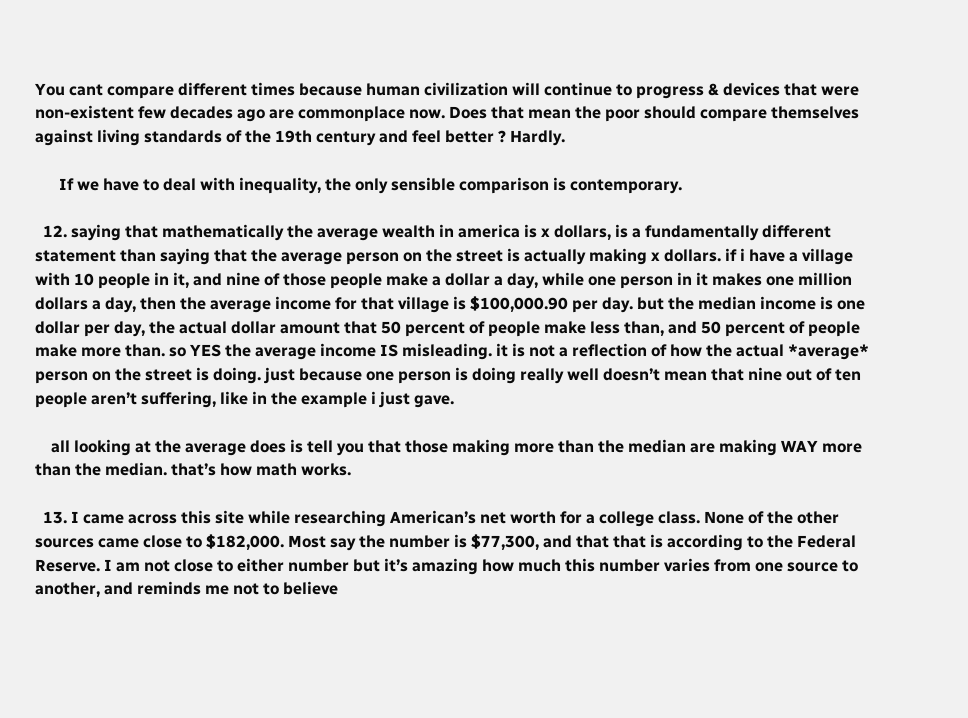You cant compare different times because human civilization will continue to progress & devices that were non-existent few decades ago are commonplace now. Does that mean the poor should compare themselves against living standards of the 19th century and feel better ? Hardly.

      If we have to deal with inequality, the only sensible comparison is contemporary.

  12. saying that mathematically the average wealth in america is x dollars, is a fundamentally different statement than saying that the average person on the street is actually making x dollars. if i have a village with 10 people in it, and nine of those people make a dollar a day, while one person in it makes one million dollars a day, then the average income for that village is $100,000.90 per day. but the median income is one dollar per day, the actual dollar amount that 50 percent of people make less than, and 50 percent of people make more than. so YES the average income IS misleading. it is not a reflection of how the actual *average* person on the street is doing. just because one person is doing really well doesn’t mean that nine out of ten people aren’t suffering, like in the example i just gave.

    all looking at the average does is tell you that those making more than the median are making WAY more than the median. that’s how math works.

  13. I came across this site while researching American’s net worth for a college class. None of the other sources came close to $182,000. Most say the number is $77,300, and that that is according to the Federal Reserve. I am not close to either number but it’s amazing how much this number varies from one source to another, and reminds me not to believe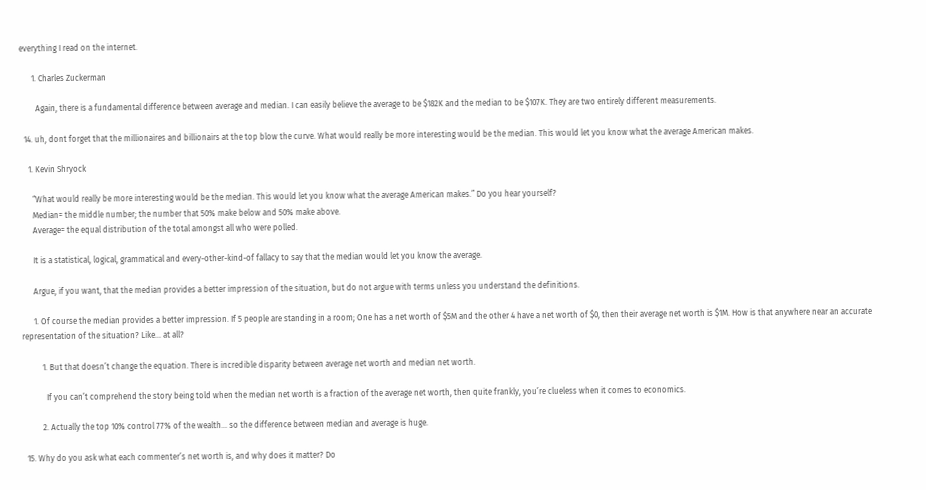everything I read on the internet.

      1. Charles Zuckerman

        Again, there is a fundamental difference between average and median. I can easily believe the average to be $182K and the median to be $107K. They are two entirely different measurements.

  14. uh, dont forget that the millionaires and billionairs at the top blow the curve. What would really be more interesting would be the median. This would let you know what the average American makes.

    1. Kevin Shryock

      “What would really be more interesting would be the median. This would let you know what the average American makes.” Do you hear yourself?
      Median= the middle number; the number that 50% make below and 50% make above.
      Average= the equal distribution of the total amongst all who were polled.

      It is a statistical, logical, grammatical and every-other-kind-of fallacy to say that the median would let you know the average.

      Argue, if you want, that the median provides a better impression of the situation, but do not argue with terms unless you understand the definitions.

      1. Of course the median provides a better impression. If 5 people are standing in a room; One has a net worth of $5M and the other 4 have a net worth of $0, then their average net worth is $1M. How is that anywhere near an accurate representation of the situation? Like… at all?

          1. But that doesn’t change the equation. There is incredible disparity between average net worth and median net worth.

            If you can’t comprehend the story being told when the median net worth is a fraction of the average net worth, then quite frankly, you’re clueless when it comes to economics.

          2. Actually the top 10% control 77% of the wealth… so the difference between median and average is huge.

  15. Why do you ask what each commenter’s net worth is, and why does it matter? Do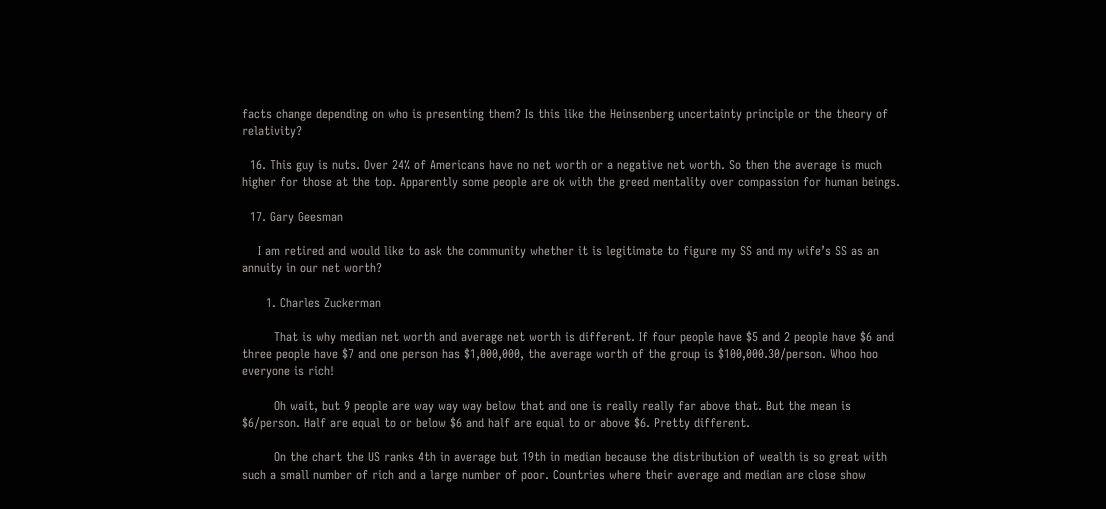facts change depending on who is presenting them? Is this like the Heinsenberg uncertainty principle or the theory of relativity?

  16. This guy is nuts. Over 24% of Americans have no net worth or a negative net worth. So then the average is much higher for those at the top. Apparently some people are ok with the greed mentality over compassion for human beings.

  17. Gary Geesman

    I am retired and would like to ask the community whether it is legitimate to figure my SS and my wife’s SS as an annuity in our net worth?

      1. Charles Zuckerman

        That is why median net worth and average net worth is different. If four people have $5 and 2 people have $6 and three people have $7 and one person has $1,000,000, the average worth of the group is $100,000.30/person. Whoo hoo everyone is rich!

        Oh wait, but 9 people are way way way below that and one is really really far above that. But the mean is $6/person. Half are equal to or below $6 and half are equal to or above $6. Pretty different.

        On the chart the US ranks 4th in average but 19th in median because the distribution of wealth is so great with such a small number of rich and a large number of poor. Countries where their average and median are close show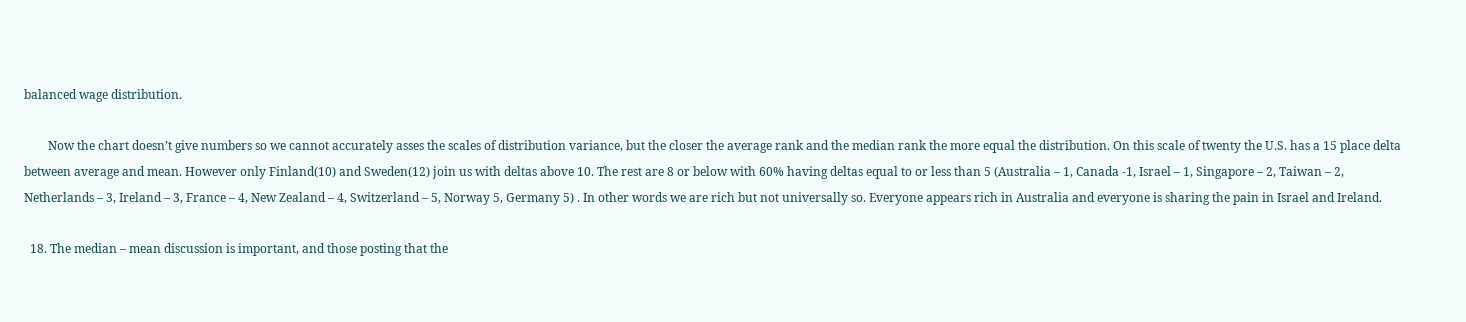balanced wage distribution.

        Now the chart doesn’t give numbers so we cannot accurately asses the scales of distribution variance, but the closer the average rank and the median rank the more equal the distribution. On this scale of twenty the U.S. has a 15 place delta between average and mean. However only Finland(10) and Sweden(12) join us with deltas above 10. The rest are 8 or below with 60% having deltas equal to or less than 5 (Australia – 1, Canada -1, Israel – 1, Singapore – 2, Taiwan – 2, Netherlands – 3, Ireland – 3, France – 4, New Zealand – 4, Switzerland – 5, Norway 5, Germany 5) . In other words we are rich but not universally so. Everyone appears rich in Australia and everyone is sharing the pain in Israel and Ireland.

  18. The median – mean discussion is important, and those posting that the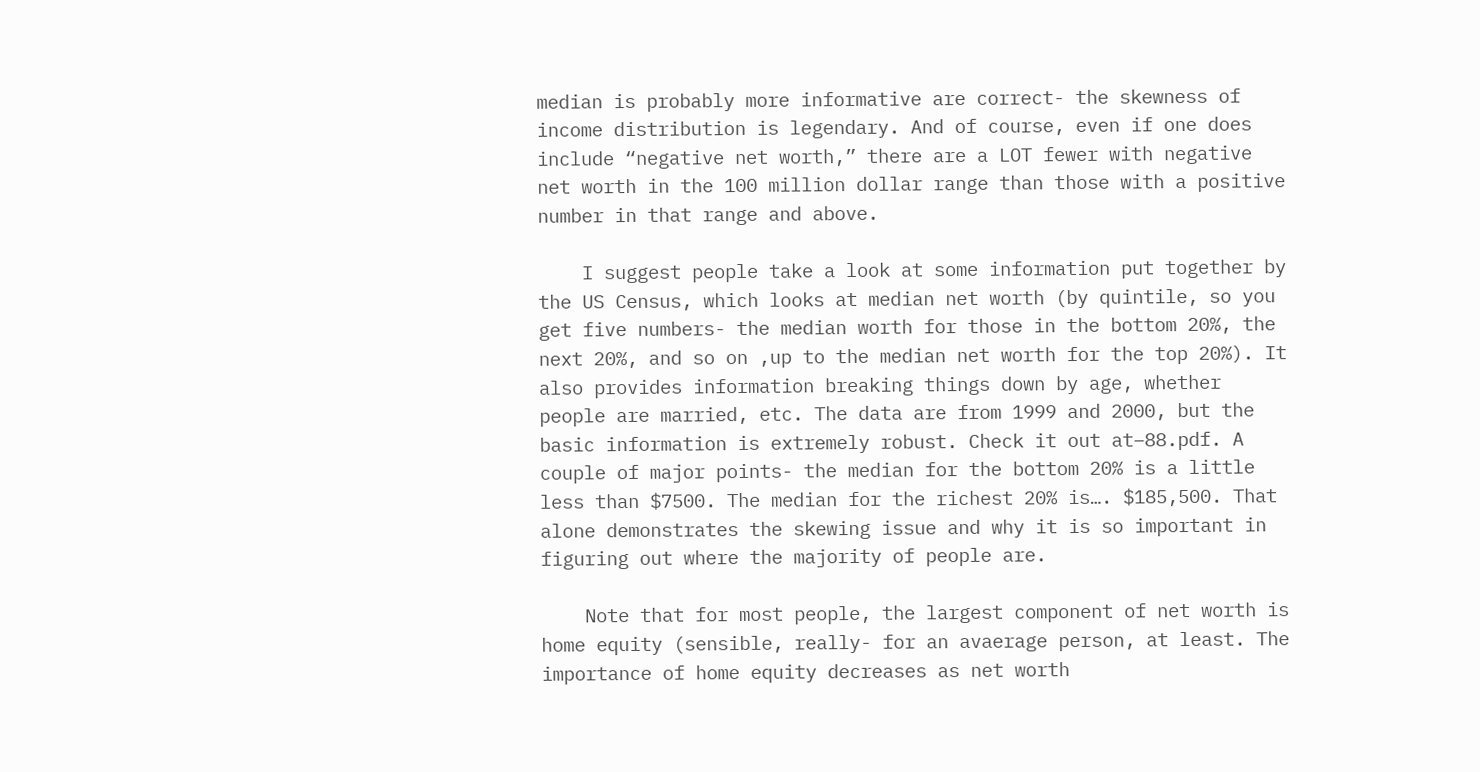median is probably more informative are correct- the skewness of income distribution is legendary. And of course, even if one does include “negative net worth,” there are a LOT fewer with negative net worth in the 100 million dollar range than those with a positive number in that range and above.

    I suggest people take a look at some information put together by the US Census, which looks at median net worth (by quintile, so you get five numbers- the median worth for those in the bottom 20%, the next 20%, and so on ,up to the median net worth for the top 20%). It also provides information breaking things down by age, whether people are married, etc. The data are from 1999 and 2000, but the basic information is extremely robust. Check it out at–88.pdf. A couple of major points- the median for the bottom 20% is a little less than $7500. The median for the richest 20% is…. $185,500. That alone demonstrates the skewing issue and why it is so important in figuring out where the majority of people are.

    Note that for most people, the largest component of net worth is home equity (sensible, really- for an avaerage person, at least. The importance of home equity decreases as net worth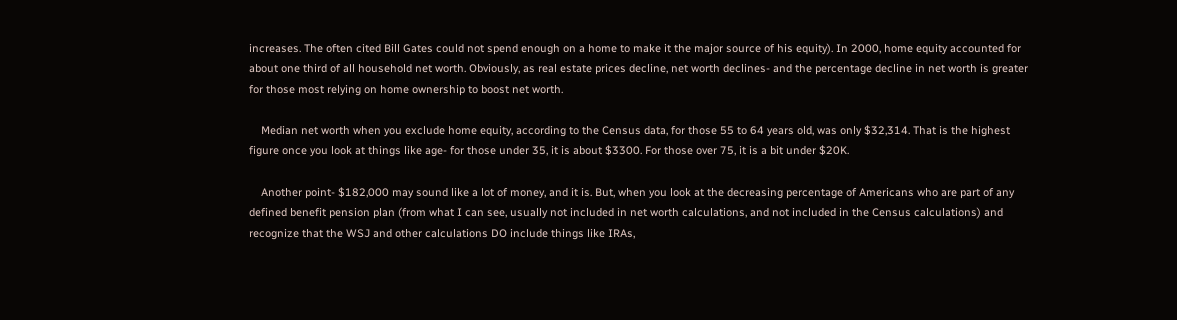increases. The often cited Bill Gates could not spend enough on a home to make it the major source of his equity). In 2000, home equity accounted for about one third of all household net worth. Obviously, as real estate prices decline, net worth declines- and the percentage decline in net worth is greater for those most relying on home ownership to boost net worth.

    Median net worth when you exclude home equity, according to the Census data, for those 55 to 64 years old, was only $32,314. That is the highest figure once you look at things like age- for those under 35, it is about $3300. For those over 75, it is a bit under $20K.

    Another point- $182,000 may sound like a lot of money, and it is. But, when you look at the decreasing percentage of Americans who are part of any defined benefit pension plan (from what I can see, usually not included in net worth calculations, and not included in the Census calculations) and recognize that the WSJ and other calculations DO include things like IRAs,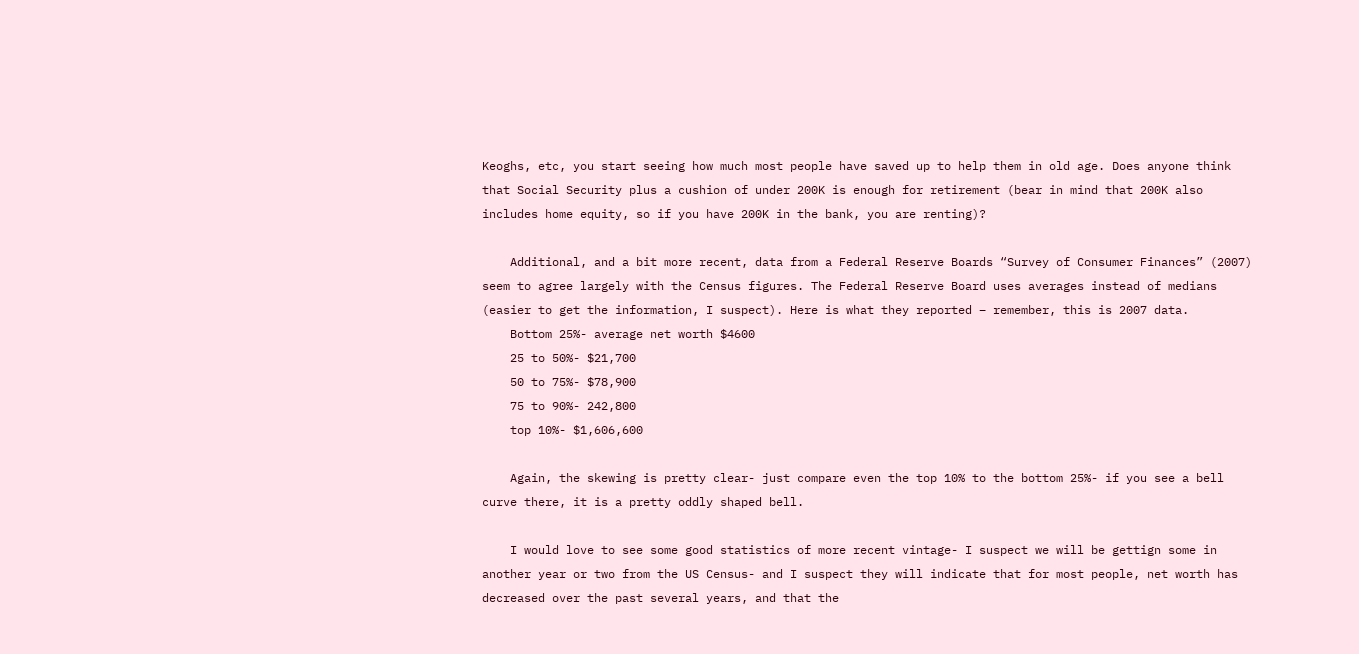Keoghs, etc, you start seeing how much most people have saved up to help them in old age. Does anyone think that Social Security plus a cushion of under 200K is enough for retirement (bear in mind that 200K also includes home equity, so if you have 200K in the bank, you are renting)?

    Additional, and a bit more recent, data from a Federal Reserve Boards “Survey of Consumer Finances” (2007) seem to agree largely with the Census figures. The Federal Reserve Board uses averages instead of medians (easier to get the information, I suspect). Here is what they reported – remember, this is 2007 data.
    Bottom 25%- average net worth $4600
    25 to 50%- $21,700
    50 to 75%- $78,900
    75 to 90%- 242,800
    top 10%- $1,606,600

    Again, the skewing is pretty clear- just compare even the top 10% to the bottom 25%- if you see a bell curve there, it is a pretty oddly shaped bell.

    I would love to see some good statistics of more recent vintage- I suspect we will be gettign some in another year or two from the US Census- and I suspect they will indicate that for most people, net worth has decreased over the past several years, and that the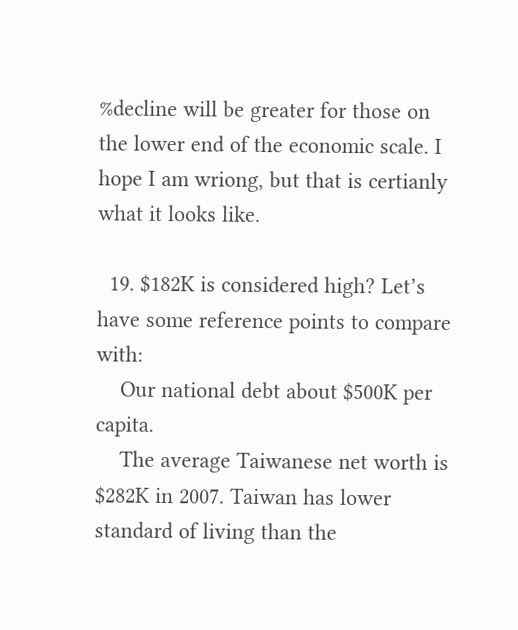%decline will be greater for those on the lower end of the economic scale. I hope I am wriong, but that is certianly what it looks like.

  19. $182K is considered high? Let’s have some reference points to compare with:
    Our national debt about $500K per capita.
    The average Taiwanese net worth is $282K in 2007. Taiwan has lower standard of living than the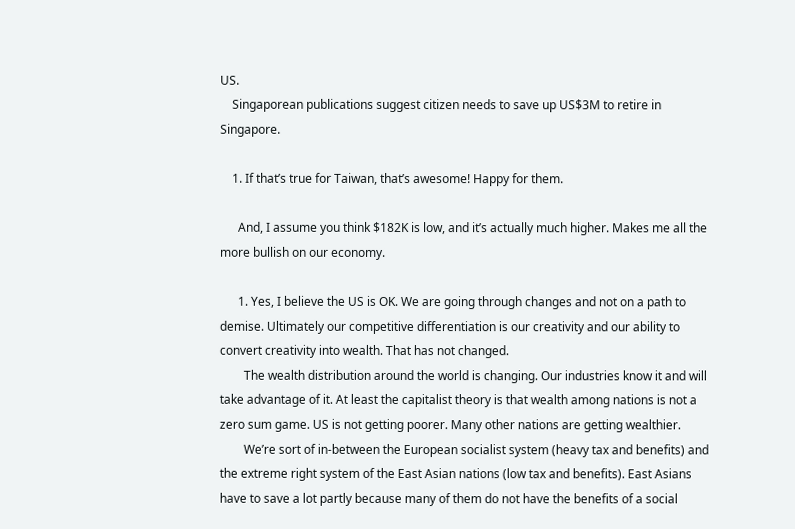US.
    Singaporean publications suggest citizen needs to save up US$3M to retire in Singapore.

    1. If that’s true for Taiwan, that’s awesome! Happy for them.

      And, I assume you think $182K is low, and it’s actually much higher. Makes me all the more bullish on our economy.

      1. Yes, I believe the US is OK. We are going through changes and not on a path to demise. Ultimately our competitive differentiation is our creativity and our ability to convert creativity into wealth. That has not changed.
        The wealth distribution around the world is changing. Our industries know it and will take advantage of it. At least the capitalist theory is that wealth among nations is not a zero sum game. US is not getting poorer. Many other nations are getting wealthier.
        We’re sort of in-between the European socialist system (heavy tax and benefits) and the extreme right system of the East Asian nations (low tax and benefits). East Asians have to save a lot partly because many of them do not have the benefits of a social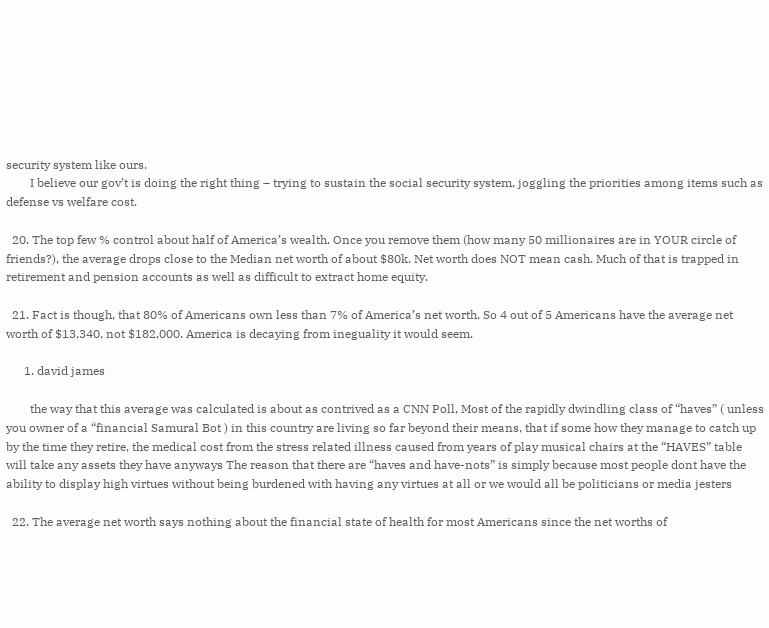security system like ours.
        I believe our gov’t is doing the right thing – trying to sustain the social security system, joggling the priorities among items such as defense vs welfare cost.

  20. The top few % control about half of America’s wealth. Once you remove them (how many 50 millionaires are in YOUR circle of friends?), the average drops close to the Median net worth of about $80k. Net worth does NOT mean cash. Much of that is trapped in retirement and pension accounts as well as difficult to extract home equity.

  21. Fact is though, that 80% of Americans own less than 7% of America’s net worth. So 4 out of 5 Americans have the average net worth of $13,340, not $182,000. America is decaying from ineguality it would seem.

      1. david james

        the way that this average was calculated is about as contrived as a CNN Poll, Most of the rapidly dwindling class of “haves” ( unless you owner of a “financial Samural Bot ) in this country are living so far beyond their means, that if some how they manage to catch up by the time they retire, the medical cost from the stress related illness caused from years of play musical chairs at the “HAVES” table will take any assets they have anyways The reason that there are “haves and have-nots” is simply because most people dont have the ability to display high virtues without being burdened with having any virtues at all or we would all be politicians or media jesters

  22. The average net worth says nothing about the financial state of health for most Americans since the net worths of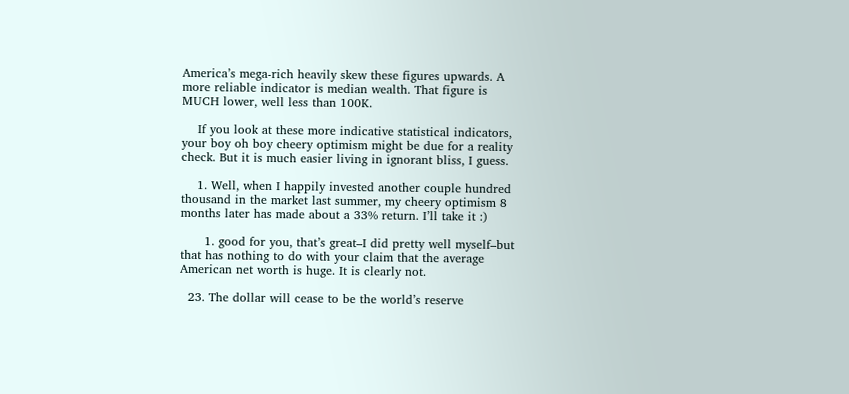America’s mega-rich heavily skew these figures upwards. A more reliable indicator is median wealth. That figure is MUCH lower, well less than 100K.

    If you look at these more indicative statistical indicators, your boy oh boy cheery optimism might be due for a reality check. But it is much easier living in ignorant bliss, I guess.

    1. Well, when I happily invested another couple hundred thousand in the market last summer, my cheery optimism 8 months later has made about a 33% return. I’ll take it :)

      1. good for you, that’s great–I did pretty well myself–but that has nothing to do with your claim that the average American net worth is huge. It is clearly not.

  23. The dollar will cease to be the world’s reserve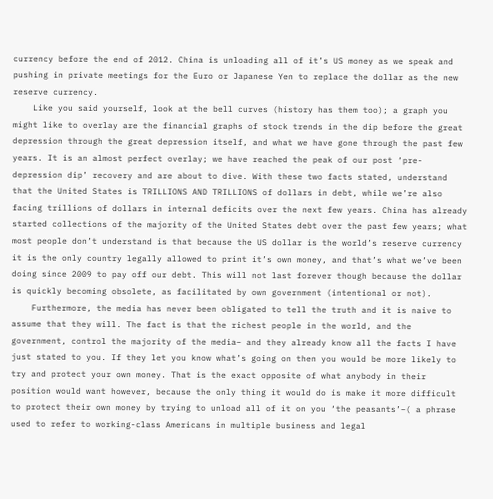currency before the end of 2012. China is unloading all of it’s US money as we speak and pushing in private meetings for the Euro or Japanese Yen to replace the dollar as the new reserve currency.
    Like you said yourself, look at the bell curves (history has them too); a graph you might like to overlay are the financial graphs of stock trends in the dip before the great depression through the great depression itself, and what we have gone through the past few years. It is an almost perfect overlay; we have reached the peak of our post ‘pre-depression dip’ recovery and are about to dive. With these two facts stated, understand that the United States is TRILLIONS AND TRILLIONS of dollars in debt, while we’re also facing trillions of dollars in internal deficits over the next few years. China has already started collections of the majority of the United States debt over the past few years; what most people don’t understand is that because the US dollar is the world’s reserve currency it is the only country legally allowed to print it’s own money, and that’s what we’ve been doing since 2009 to pay off our debt. This will not last forever though because the dollar is quickly becoming obsolete, as facilitated by own government (intentional or not).
    Furthermore, the media has never been obligated to tell the truth and it is naive to assume that they will. The fact is that the richest people in the world, and the government, control the majority of the media– and they already know all the facts I have just stated to you. If they let you know what’s going on then you would be more likely to try and protect your own money. That is the exact opposite of what anybody in their position would want however, because the only thing it would do is make it more difficult to protect their own money by trying to unload all of it on you ‘the peasants’–( a phrase used to refer to working-class Americans in multiple business and legal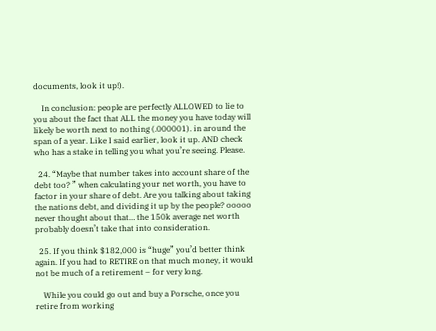documents, look it up!).

    In conclusion: people are perfectly ALLOWED to lie to you about the fact that ALL the money you have today will likely be worth next to nothing (.000001). in around the span of a year. Like I said earlier, look it up. AND check who has a stake in telling you what you’re seeing. Please.

  24. “Maybe that number takes into account share of the debt too? ” when calculating your net worth, you have to factor in your share of debt. Are you talking about taking the nations debt, and dividing it up by the people? ooooo never thought about that… the 150k average net worth probably doesn’t take that into consideration.

  25. If you think $182,000 is “huge” you’d better think again. If you had to RETIRE on that much money, it would not be much of a retirement – for very long.

    While you could go out and buy a Porsche, once you retire from working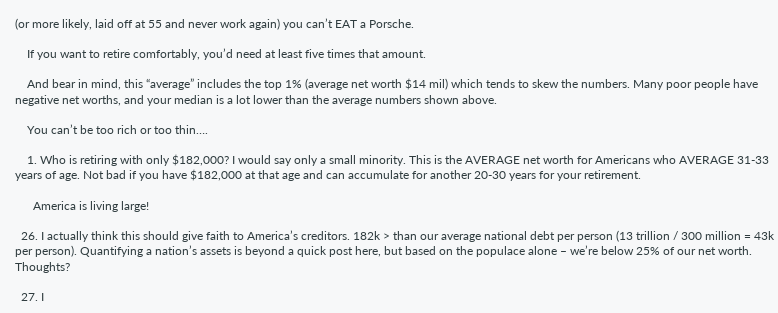(or more likely, laid off at 55 and never work again) you can’t EAT a Porsche.

    If you want to retire comfortably, you’d need at least five times that amount.

    And bear in mind, this “average” includes the top 1% (average net worth $14 mil) which tends to skew the numbers. Many poor people have negative net worths, and your median is a lot lower than the average numbers shown above.

    You can’t be too rich or too thin….

    1. Who is retiring with only $182,000? I would say only a small minority. This is the AVERAGE net worth for Americans who AVERAGE 31-33 years of age. Not bad if you have $182,000 at that age and can accumulate for another 20-30 years for your retirement.

      America is living large!

  26. I actually think this should give faith to America’s creditors. 182k > than our average national debt per person (13 trillion / 300 million = 43k per person). Quantifying a nation’s assets is beyond a quick post here, but based on the populace alone – we’re below 25% of our net worth. Thoughts?

  27. I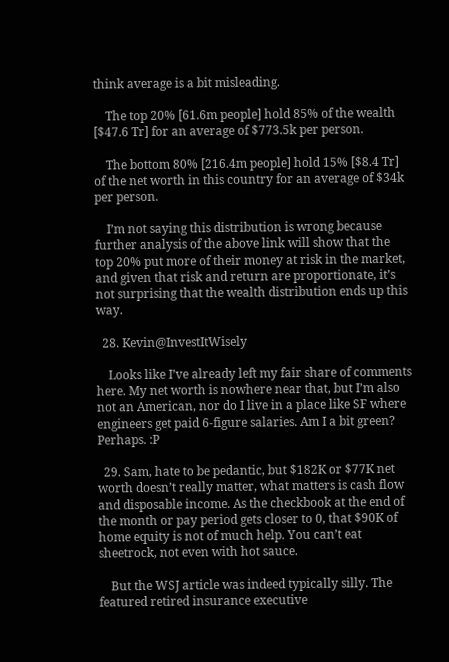think average is a bit misleading.

    The top 20% [61.6m people] hold 85% of the wealth [$47.6 Tr] for an average of $773.5k per person.

    The bottom 80% [216.4m people] hold 15% [$8.4 Tr] of the net worth in this country for an average of $34k per person.

    I’m not saying this distribution is wrong because further analysis of the above link will show that the top 20% put more of their money at risk in the market, and given that risk and return are proportionate, it’s not surprising that the wealth distribution ends up this way.

  28. Kevin@InvestItWisely

    Looks like I’ve already left my fair share of comments here. My net worth is nowhere near that, but I’m also not an American, nor do I live in a place like SF where engineers get paid 6-figure salaries. Am I a bit green? Perhaps. :P

  29. Sam, hate to be pedantic, but $182K or $77K net worth doesn’t really matter, what matters is cash flow and disposable income. As the checkbook at the end of the month or pay period gets closer to 0, that $90K of home equity is not of much help. You can’t eat sheetrock, not even with hot sauce.

    But the WSJ article was indeed typically silly. The featured retired insurance executive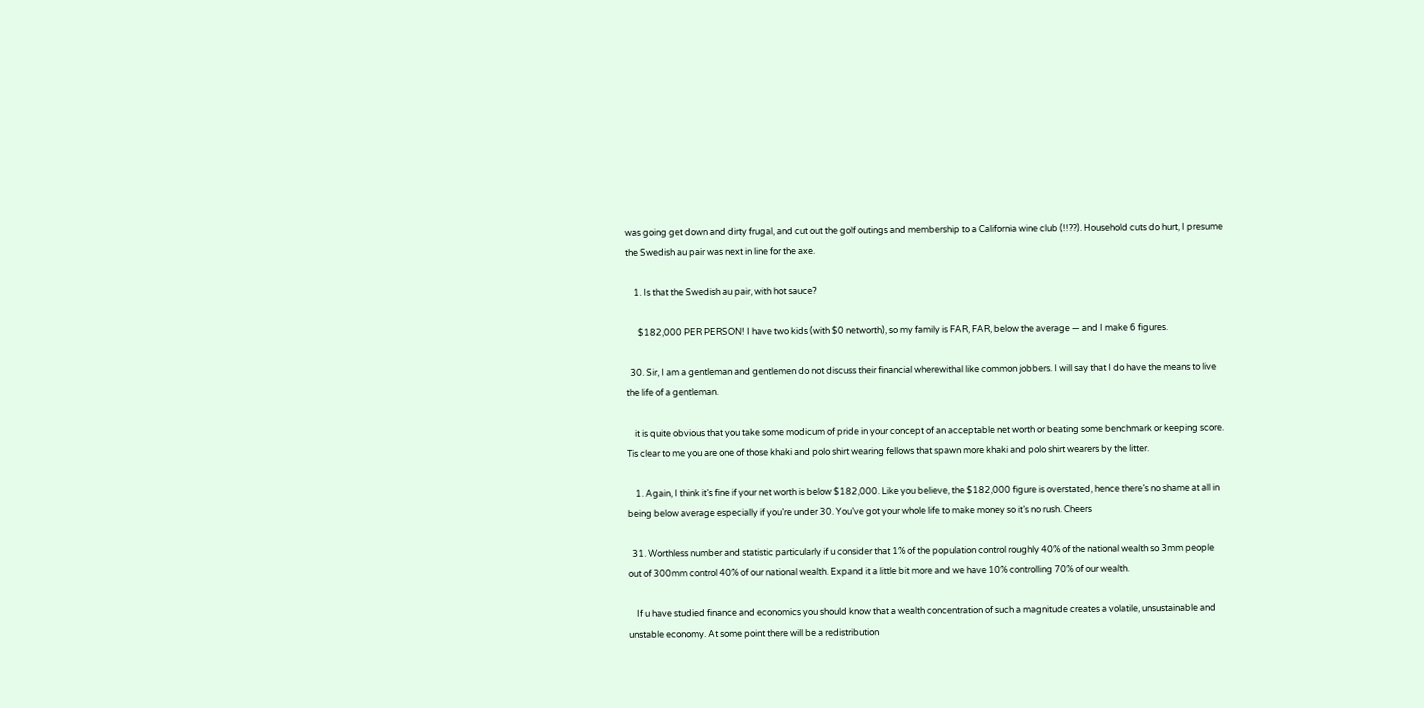was going get down and dirty frugal, and cut out the golf outings and membership to a California wine club (!!??). Household cuts do hurt, I presume the Swedish au pair was next in line for the axe.

    1. Is that the Swedish au pair, with hot sauce?

      $182,000 PER PERSON! I have two kids (with $0 networth), so my family is FAR, FAR, below the average — and I make 6 figures.

  30. Sir, I am a gentleman and gentlemen do not discuss their financial wherewithal like common jobbers. I will say that I do have the means to live the life of a gentleman.

    it is quite obvious that you take some modicum of pride in your concept of an acceptable net worth or beating some benchmark or keeping score. Tis clear to me you are one of those khaki and polo shirt wearing fellows that spawn more khaki and polo shirt wearers by the litter.

    1. Again, I think it’s fine if your net worth is below $182,000. Like you believe, the $182,000 figure is overstated, hence there’s no shame at all in being below average especially if you’re under 30. You’ve got your whole life to make money so it’s no rush. Cheers

  31. Worthless number and statistic particularly if u consider that 1% of the population control roughly 40% of the national wealth so 3mm people out of 300mm control 40% of our national wealth. Expand it a little bit more and we have 10% controlling 70% of our wealth.

    If u have studied finance and economics you should know that a wealth concentration of such a magnitude creates a volatile, unsustainable and unstable economy. At some point there will be a redistribution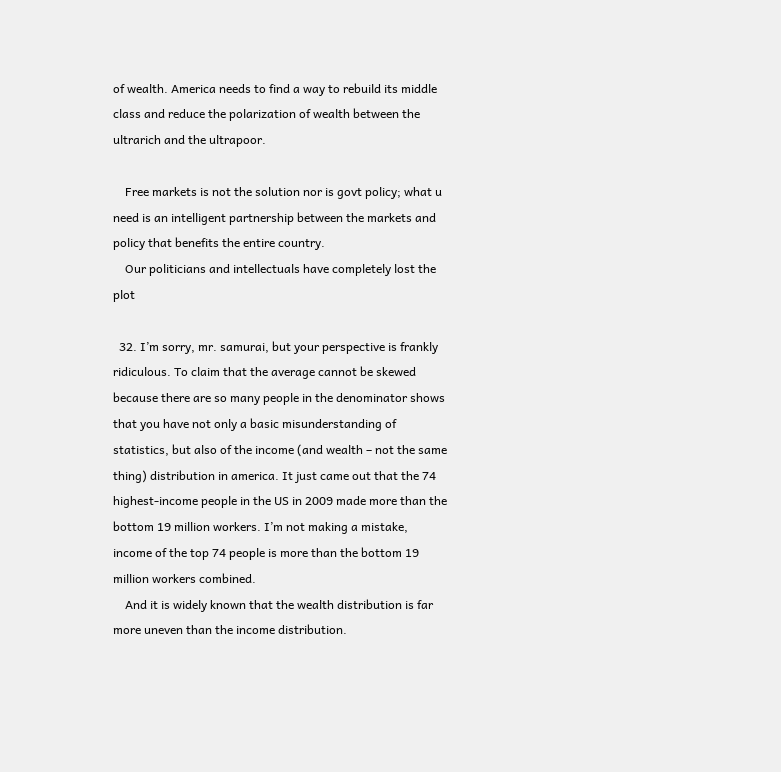of wealth. America needs to find a way to rebuild its middle class and reduce the polarization of wealth between the ultrarich and the ultrapoor.

    Free markets is not the solution nor is govt policy; what u need is an intelligent partnership between the markets and policy that benefits the entire country.
    Our politicians and intellectuals have completely lost the plot

  32. I’m sorry, mr. samurai, but your perspective is frankly ridiculous. To claim that the average cannot be skewed because there are so many people in the denominator shows that you have not only a basic misunderstanding of statistics, but also of the income (and wealth – not the same thing) distribution in america. It just came out that the 74 highest-income people in the US in 2009 made more than the bottom 19 million workers. I’m not making a mistake, income of the top 74 people is more than the bottom 19 million workers combined.
    And it is widely known that the wealth distribution is far more uneven than the income distribution.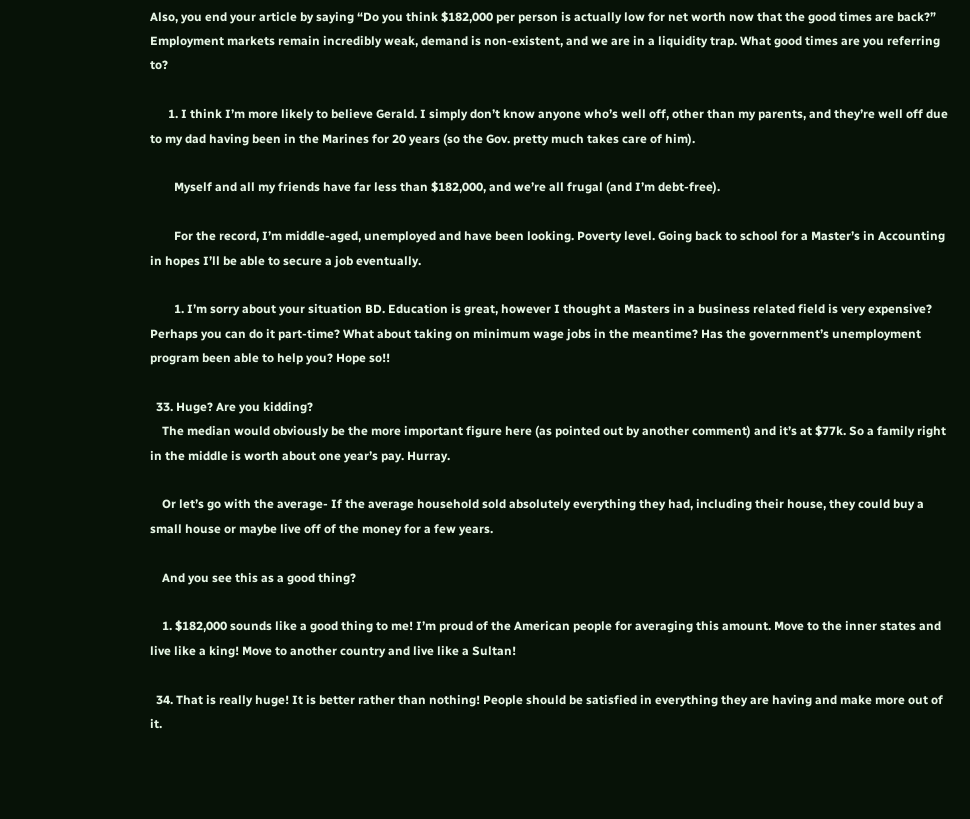Also, you end your article by saying “Do you think $182,000 per person is actually low for net worth now that the good times are back?” Employment markets remain incredibly weak, demand is non-existent, and we are in a liquidity trap. What good times are you referring to?

      1. I think I’m more likely to believe Gerald. I simply don’t know anyone who’s well off, other than my parents, and they’re well off due to my dad having been in the Marines for 20 years (so the Gov. pretty much takes care of him).

        Myself and all my friends have far less than $182,000, and we’re all frugal (and I’m debt-free).

        For the record, I’m middle-aged, unemployed and have been looking. Poverty level. Going back to school for a Master’s in Accounting in hopes I’ll be able to secure a job eventually.

        1. I’m sorry about your situation BD. Education is great, however I thought a Masters in a business related field is very expensive? Perhaps you can do it part-time? What about taking on minimum wage jobs in the meantime? Has the government’s unemployment program been able to help you? Hope so!!

  33. Huge? Are you kidding?
    The median would obviously be the more important figure here (as pointed out by another comment) and it’s at $77k. So a family right in the middle is worth about one year’s pay. Hurray.

    Or let’s go with the average- If the average household sold absolutely everything they had, including their house, they could buy a small house or maybe live off of the money for a few years.

    And you see this as a good thing?

    1. $182,000 sounds like a good thing to me! I’m proud of the American people for averaging this amount. Move to the inner states and live like a king! Move to another country and live like a Sultan!

  34. That is really huge! It is better rather than nothing! People should be satisfied in everything they are having and make more out of it.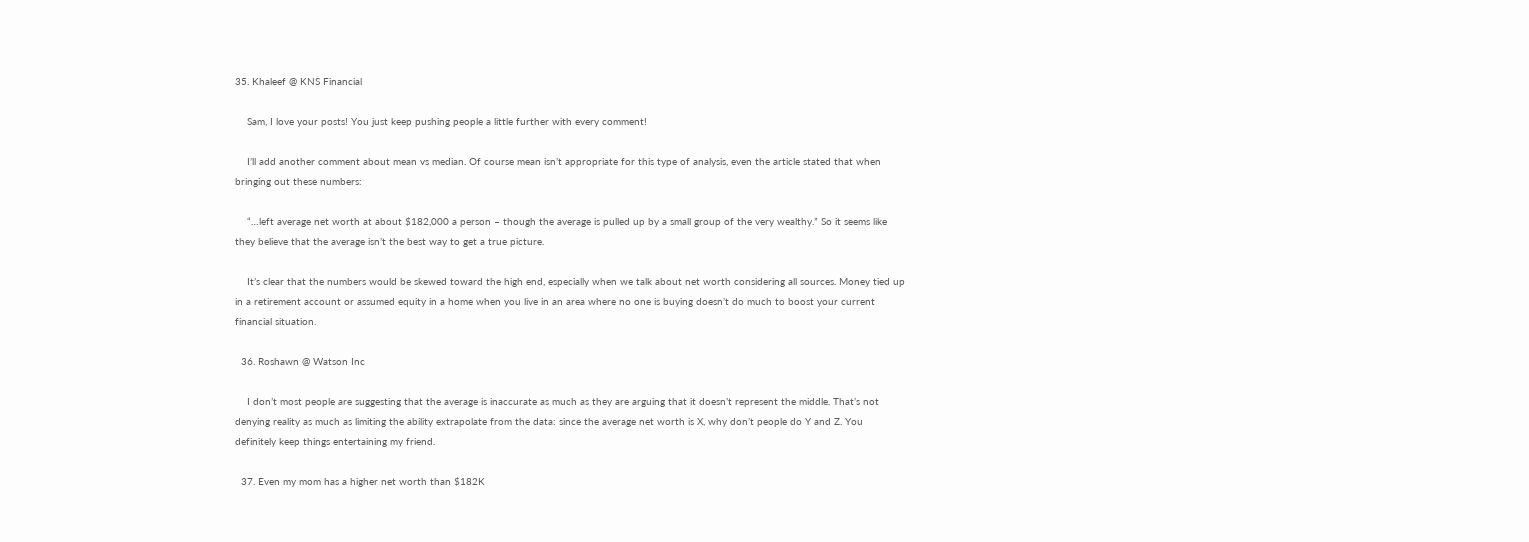35. Khaleef @ KNS Financial

    Sam, I love your posts! You just keep pushing people a little further with every comment!

    I’ll add another comment about mean vs median. Of course mean isn’t appropriate for this type of analysis, even the article stated that when bringing out these numbers:

    “…left average net worth at about $182,000 a person – though the average is pulled up by a small group of the very wealthy.” So it seems like they believe that the average isn’t the best way to get a true picture.

    It’s clear that the numbers would be skewed toward the high end, especially when we talk about net worth considering all sources. Money tied up in a retirement account or assumed equity in a home when you live in an area where no one is buying doesn’t do much to boost your current financial situation.

  36. Roshawn @ Watson Inc

    I don’t most people are suggesting that the average is inaccurate as much as they are arguing that it doesn’t represent the middle. That’s not denying reality as much as limiting the ability extrapolate from the data: since the average net worth is X, why don’t people do Y and Z. You definitely keep things entertaining my friend.

  37. Even my mom has a higher net worth than $182K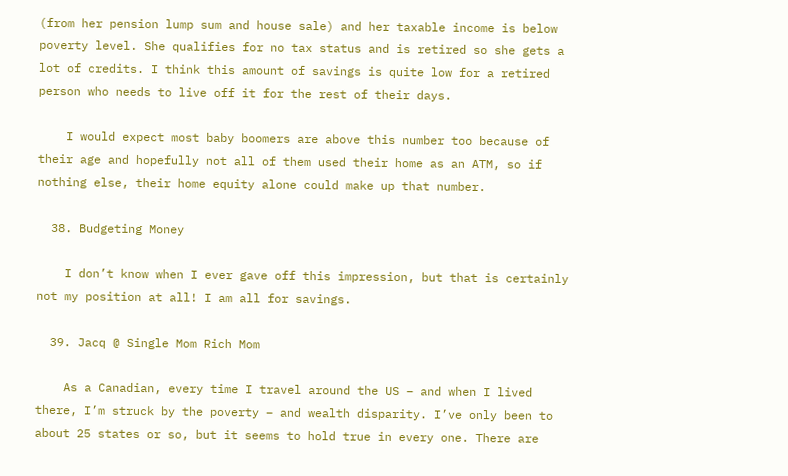(from her pension lump sum and house sale) and her taxable income is below poverty level. She qualifies for no tax status and is retired so she gets a lot of credits. I think this amount of savings is quite low for a retired person who needs to live off it for the rest of their days.

    I would expect most baby boomers are above this number too because of their age and hopefully not all of them used their home as an ATM, so if nothing else, their home equity alone could make up that number.

  38. Budgeting Money

    I don’t know when I ever gave off this impression, but that is certainly not my position at all! I am all for savings.

  39. Jacq @ Single Mom Rich Mom

    As a Canadian, every time I travel around the US – and when I lived there, I’m struck by the poverty – and wealth disparity. I’ve only been to about 25 states or so, but it seems to hold true in every one. There are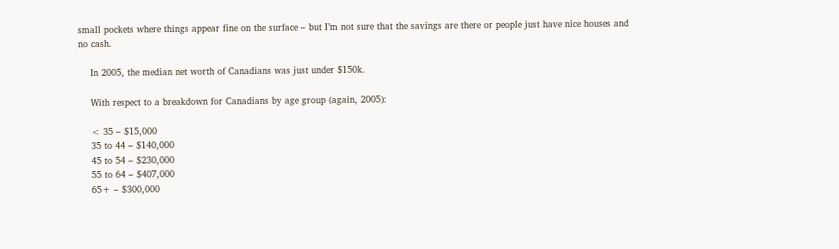small pockets where things appear fine on the surface – but I’m not sure that the savings are there or people just have nice houses and no cash.

    In 2005, the median net worth of Canadians was just under $150k.

    With respect to a breakdown for Canadians by age group (again, 2005):

    < 35 – $15,000
    35 to 44 – $140,000
    45 to 54 – $230,000
    55 to 64 – $407,000
    65+ – $300,000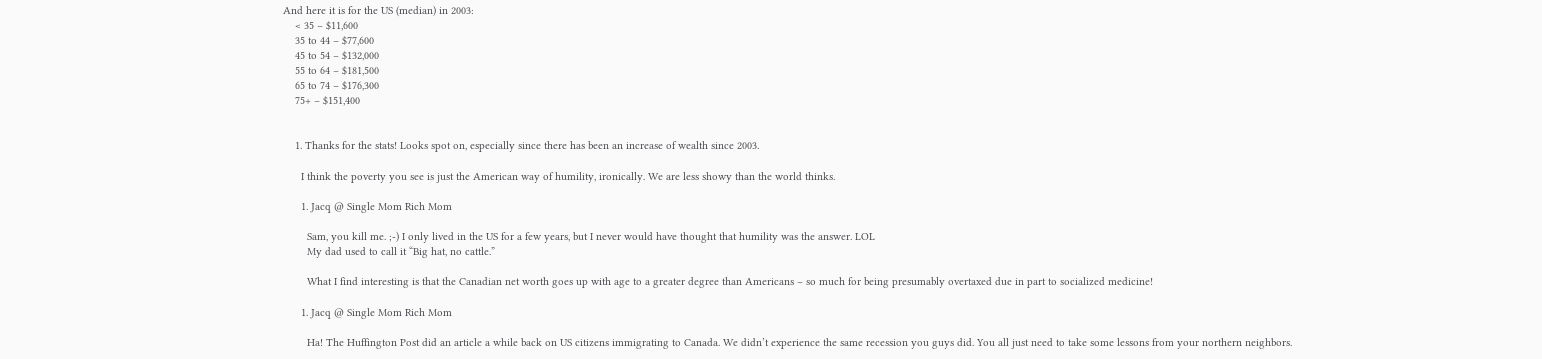And here it is for the US (median) in 2003:
    < 35 – $11,600
    35 to 44 – $77,600
    45 to 54 – $132,000
    55 to 64 – $181,500
    65 to 74 – $176,300
    75+ – $151,400


    1. Thanks for the stats! Looks spot on, especially since there has been an increase of wealth since 2003.

      I think the poverty you see is just the American way of humility, ironically. We are less showy than the world thinks.

      1. Jacq @ Single Mom Rich Mom

        Sam, you kill me. ;-) I only lived in the US for a few years, but I never would have thought that humility was the answer. LOL
        My dad used to call it “Big hat, no cattle.”

        What I find interesting is that the Canadian net worth goes up with age to a greater degree than Americans – so much for being presumably overtaxed due in part to socialized medicine!

      1. Jacq @ Single Mom Rich Mom

        Ha! The Huffington Post did an article a while back on US citizens immigrating to Canada. We didn’t experience the same recession you guys did. You all just need to take some lessons from your northern neighbors.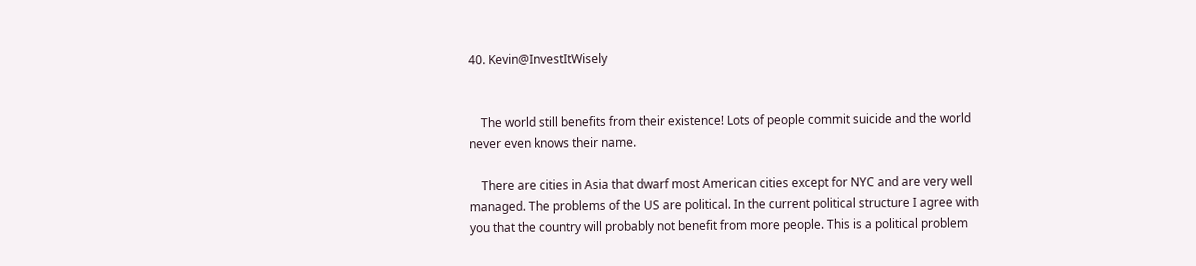40. Kevin@InvestItWisely


    The world still benefits from their existence! Lots of people commit suicide and the world never even knows their name.

    There are cities in Asia that dwarf most American cities except for NYC and are very well managed. The problems of the US are political. In the current political structure I agree with you that the country will probably not benefit from more people. This is a political problem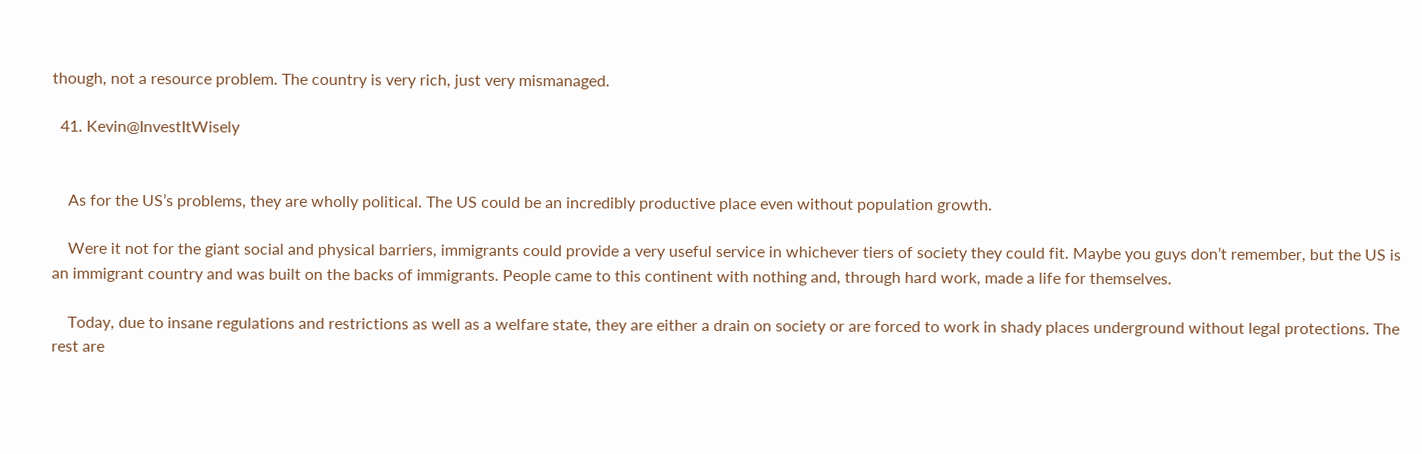though, not a resource problem. The country is very rich, just very mismanaged.

  41. Kevin@InvestItWisely


    As for the US’s problems, they are wholly political. The US could be an incredibly productive place even without population growth.

    Were it not for the giant social and physical barriers, immigrants could provide a very useful service in whichever tiers of society they could fit. Maybe you guys don’t remember, but the US is an immigrant country and was built on the backs of immigrants. People came to this continent with nothing and, through hard work, made a life for themselves.

    Today, due to insane regulations and restrictions as well as a welfare state, they are either a drain on society or are forced to work in shady places underground without legal protections. The rest are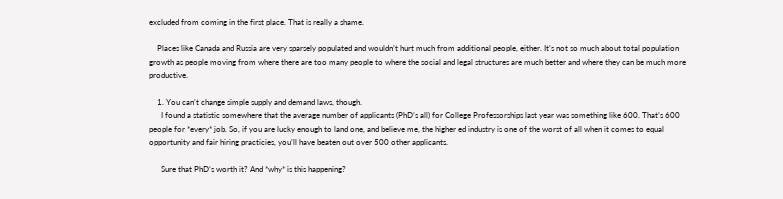excluded from coming in the first place. That is really a shame.

    Places like Canada and Russia are very sparsely populated and wouldn’t hurt much from additional people, either. It’s not so much about total population growth as people moving from where there are too many people to where the social and legal structures are much better and where they can be much more productive.

    1. You can’t change simple supply and demand laws, though.
      I found a statistic somewhere that the average number of applicants (PhD’s all) for College Professorships last year was something like 600. That’s 600 people for *every* job. So, if you are lucky enough to land one, and believe me, the higher ed industry is one of the worst of all when it comes to equal opportunity and fair hiring practicies, you’ll have beaten out over 500 other applicants.

      Sure that PhD’s worth it? And *why* is this happening?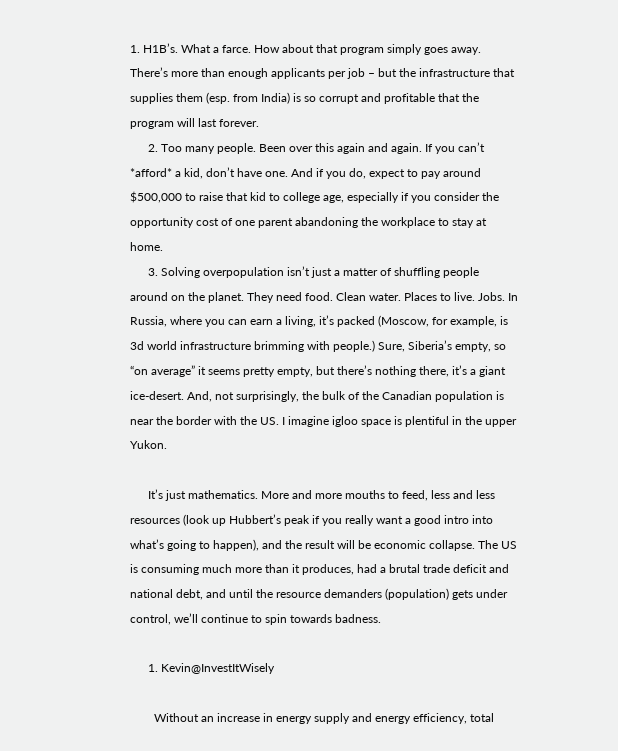1. H1B’s. What a farce. How about that program simply goes away. There’s more than enough applicants per job – but the infrastructure that supplies them (esp. from India) is so corrupt and profitable that the program will last forever.
      2. Too many people. Been over this again and again. If you can’t *afford* a kid, don’t have one. And if you do, expect to pay around $500,000 to raise that kid to college age, especially if you consider the opportunity cost of one parent abandoning the workplace to stay at home.
      3. Solving overpopulation isn’t just a matter of shuffling people around on the planet. They need food. Clean water. Places to live. Jobs. In Russia, where you can earn a living, it’s packed (Moscow, for example, is 3d world infrastructure brimming with people.) Sure, Siberia’s empty, so “on average” it seems pretty empty, but there’s nothing there, it’s a giant ice-desert. And, not surprisingly, the bulk of the Canadian population is near the border with the US. I imagine igloo space is plentiful in the upper Yukon.

      It’s just mathematics. More and more mouths to feed, less and less resources (look up Hubbert’s peak if you really want a good intro into what’s going to happen), and the result will be economic collapse. The US is consuming much more than it produces, had a brutal trade deficit and national debt, and until the resource demanders (population) gets under control, we’ll continue to spin towards badness.

      1. Kevin@InvestItWisely

        Without an increase in energy supply and energy efficiency, total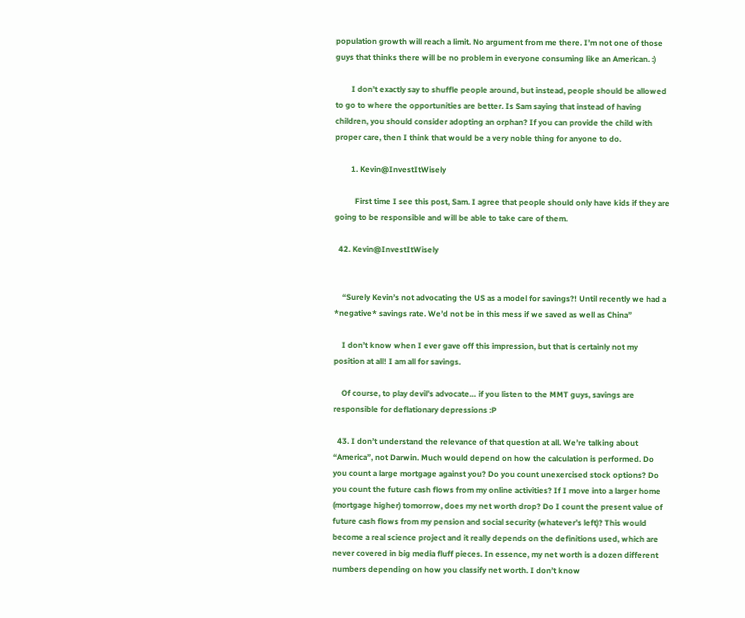population growth will reach a limit. No argument from me there. I’m not one of those guys that thinks there will be no problem in everyone consuming like an American. :)

        I don’t exactly say to shuffle people around, but instead, people should be allowed to go to where the opportunities are better. Is Sam saying that instead of having children, you should consider adopting an orphan? If you can provide the child with proper care, then I think that would be a very noble thing for anyone to do.

        1. Kevin@InvestItWisely

          First time I see this post, Sam. I agree that people should only have kids if they are going to be responsible and will be able to take care of them.

  42. Kevin@InvestItWisely


    “Surely Kevin’s not advocating the US as a model for savings?! Until recently we had a *negative* savings rate. We’d not be in this mess if we saved as well as China”

    I don’t know when I ever gave off this impression, but that is certainly not my position at all! I am all for savings.

    Of course, to play devil’s advocate… if you listen to the MMT guys, savings are responsible for deflationary depressions :P

  43. I don’t understand the relevance of that question at all. We’re talking about “America”, not Darwin. Much would depend on how the calculation is performed. Do you count a large mortgage against you? Do you count unexercised stock options? Do you count the future cash flows from my online activities? If I move into a larger home (mortgage higher) tomorrow, does my net worth drop? Do I count the present value of future cash flows from my pension and social security (whatever’s left)? This would become a real science project and it really depends on the definitions used, which are never covered in big media fluff pieces. In essence, my net worth is a dozen different numbers depending on how you classify net worth. I don’t know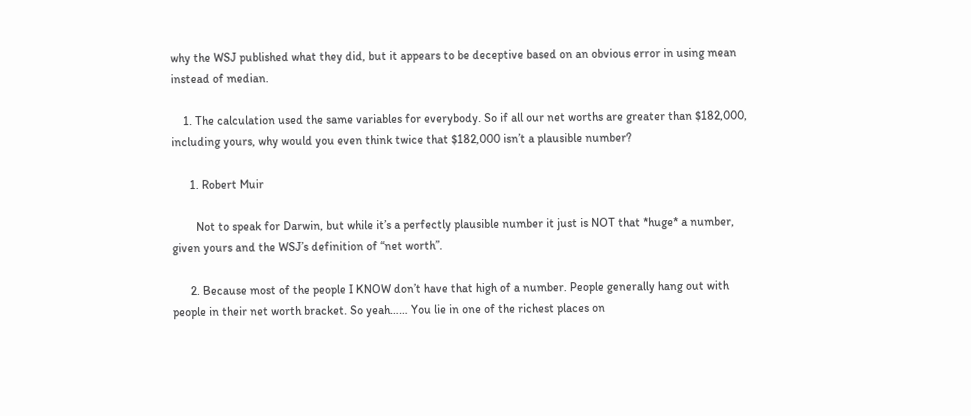why the WSJ published what they did, but it appears to be deceptive based on an obvious error in using mean instead of median.

    1. The calculation used the same variables for everybody. So if all our net worths are greater than $182,000, including yours, why would you even think twice that $182,000 isn’t a plausible number?

      1. Robert Muir

        Not to speak for Darwin, but while it’s a perfectly plausible number it just is NOT that *huge* a number, given yours and the WSJ’s definition of “net worth”.

      2. Because most of the people I KNOW don’t have that high of a number. People generally hang out with people in their net worth bracket. So yeah…… You lie in one of the richest places on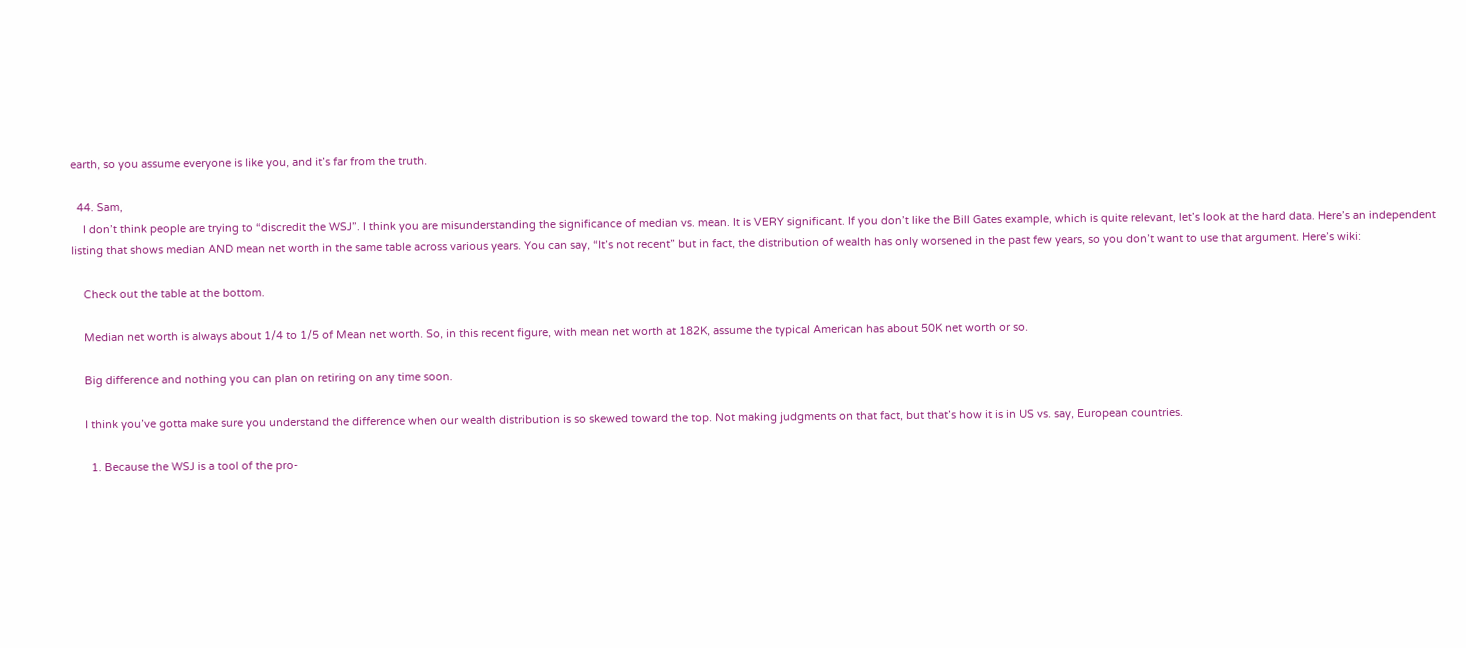earth, so you assume everyone is like you, and it’s far from the truth.

  44. Sam,
    I don’t think people are trying to “discredit the WSJ”. I think you are misunderstanding the significance of median vs. mean. It is VERY significant. If you don’t like the Bill Gates example, which is quite relevant, let’s look at the hard data. Here’s an independent listing that shows median AND mean net worth in the same table across various years. You can say, “It’s not recent” but in fact, the distribution of wealth has only worsened in the past few years, so you don’t want to use that argument. Here’s wiki:

    Check out the table at the bottom.

    Median net worth is always about 1/4 to 1/5 of Mean net worth. So, in this recent figure, with mean net worth at 182K, assume the typical American has about 50K net worth or so.

    Big difference and nothing you can plan on retiring on any time soon.

    I think you’ve gotta make sure you understand the difference when our wealth distribution is so skewed toward the top. Not making judgments on that fact, but that’s how it is in US vs. say, European countries.

      1. Because the WSJ is a tool of the pro-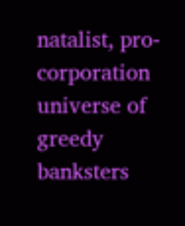natalist, pro-corporation universe of greedy banksters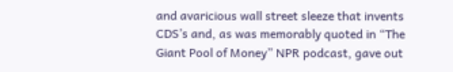and avaricious wall street sleeze that invents CDS’s and, as was memorably quoted in “The Giant Pool of Money” NPR podcast, gave out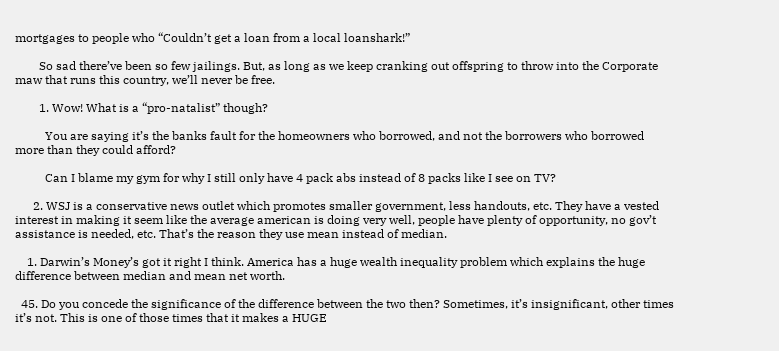mortgages to people who “Couldn’t get a loan from a local loanshark!”

        So sad there’ve been so few jailings. But, as long as we keep cranking out offspring to throw into the Corporate maw that runs this country, we’ll never be free.

        1. Wow! What is a “pro-natalist” though?

          You are saying it’s the banks fault for the homeowners who borrowed, and not the borrowers who borrowed more than they could afford?

          Can I blame my gym for why I still only have 4 pack abs instead of 8 packs like I see on TV?

      2. WSJ is a conservative news outlet which promotes smaller government, less handouts, etc. They have a vested interest in making it seem like the average american is doing very well, people have plenty of opportunity, no gov’t assistance is needed, etc. That’s the reason they use mean instead of median.

    1. Darwin’s Money’s got it right I think. America has a huge wealth inequality problem which explains the huge difference between median and mean net worth.

  45. Do you concede the significance of the difference between the two then? Sometimes, it’s insignificant, other times it’s not. This is one of those times that it makes a HUGE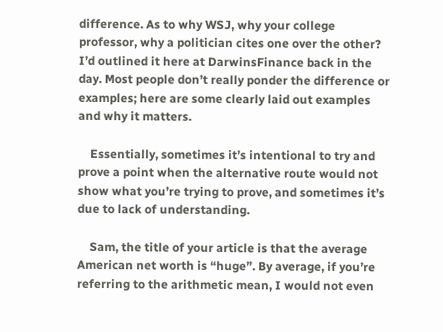difference. As to why WSJ, why your college professor, why a politician cites one over the other? I’d outlined it here at DarwinsFinance back in the day. Most people don’t really ponder the difference or examples; here are some clearly laid out examples and why it matters.

    Essentially, sometimes it’s intentional to try and prove a point when the alternative route would not show what you’re trying to prove, and sometimes it’s due to lack of understanding.

    Sam, the title of your article is that the average American net worth is “huge”. By average, if you’re referring to the arithmetic mean, I would not even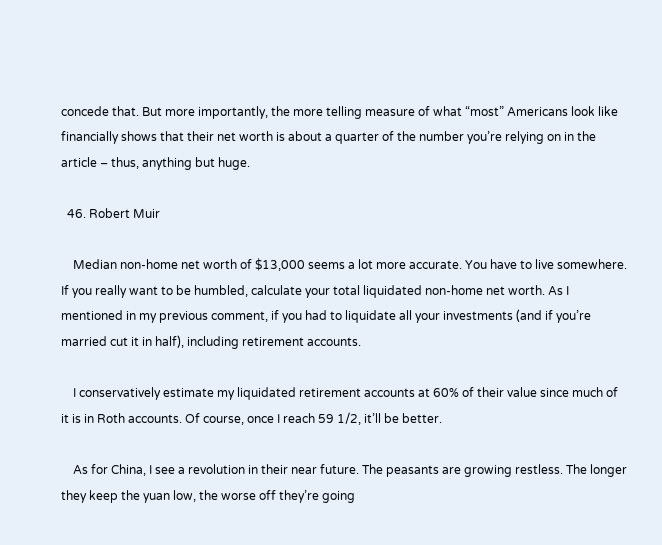concede that. But more importantly, the more telling measure of what “most” Americans look like financially shows that their net worth is about a quarter of the number you’re relying on in the article – thus, anything but huge.

  46. Robert Muir

    Median non-home net worth of $13,000 seems a lot more accurate. You have to live somewhere. If you really want to be humbled, calculate your total liquidated non-home net worth. As I mentioned in my previous comment, if you had to liquidate all your investments (and if you’re married cut it in half), including retirement accounts.

    I conservatively estimate my liquidated retirement accounts at 60% of their value since much of it is in Roth accounts. Of course, once I reach 59 1/2, it’ll be better.

    As for China, I see a revolution in their near future. The peasants are growing restless. The longer they keep the yuan low, the worse off they’re going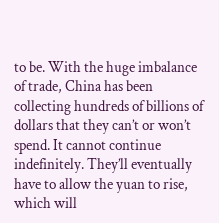to be. With the huge imbalance of trade, China has been collecting hundreds of billions of dollars that they can’t or won’t spend. It cannot continue indefinitely. They’ll eventually have to allow the yuan to rise, which will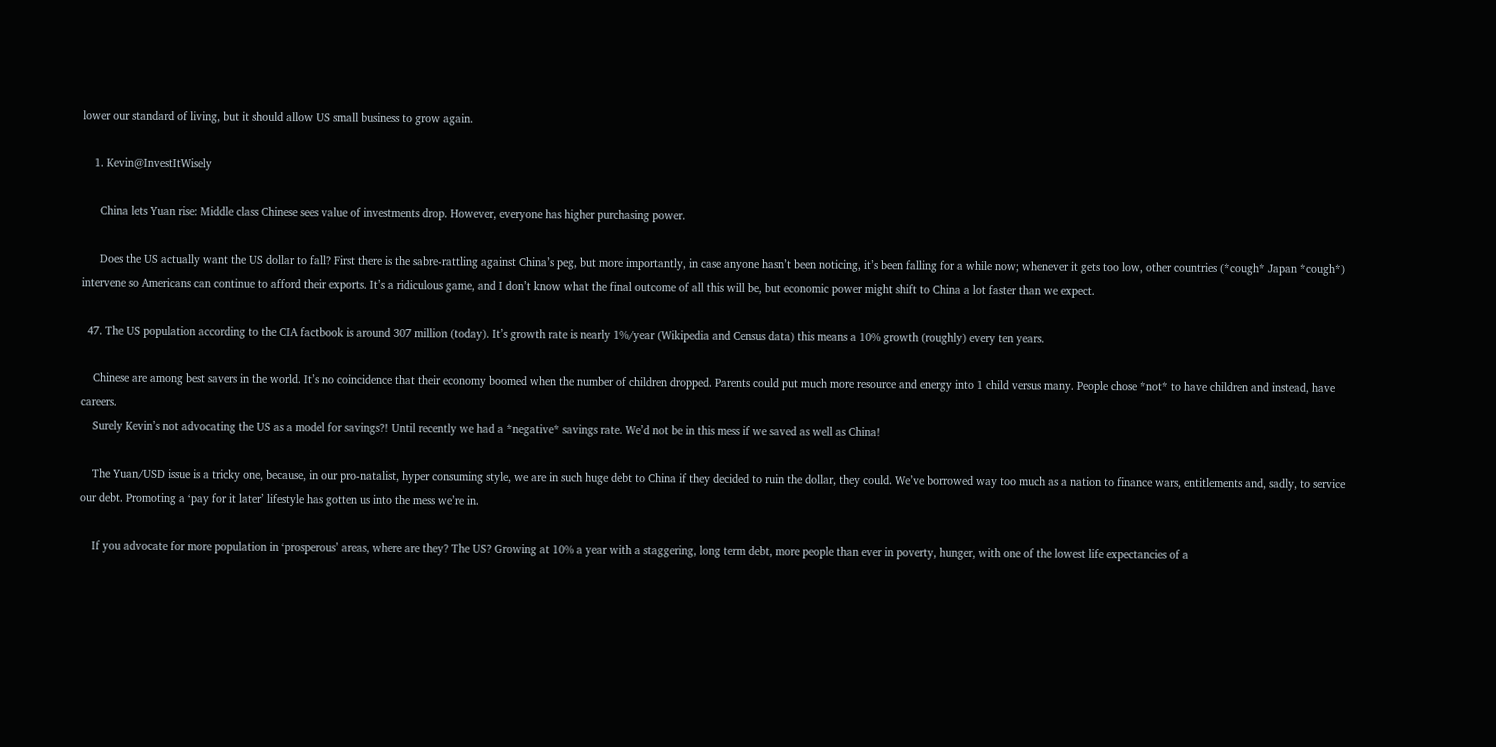lower our standard of living, but it should allow US small business to grow again.

    1. Kevin@InvestItWisely

      China lets Yuan rise: Middle class Chinese sees value of investments drop. However, everyone has higher purchasing power.

      Does the US actually want the US dollar to fall? First there is the sabre-rattling against China’s peg, but more importantly, in case anyone hasn’t been noticing, it’s been falling for a while now; whenever it gets too low, other countries (*cough* Japan *cough*) intervene so Americans can continue to afford their exports. It’s a ridiculous game, and I don’t know what the final outcome of all this will be, but economic power might shift to China a lot faster than we expect.

  47. The US population according to the CIA factbook is around 307 million (today). It’s growth rate is nearly 1%/year (Wikipedia and Census data) this means a 10% growth (roughly) every ten years.

    Chinese are among best savers in the world. It’s no coincidence that their economy boomed when the number of children dropped. Parents could put much more resource and energy into 1 child versus many. People chose *not* to have children and instead, have careers.
    Surely Kevin’s not advocating the US as a model for savings?! Until recently we had a *negative* savings rate. We’d not be in this mess if we saved as well as China!

    The Yuan/USD issue is a tricky one, because, in our pro-natalist, hyper consuming style, we are in such huge debt to China if they decided to ruin the dollar, they could. We’ve borrowed way too much as a nation to finance wars, entitlements and, sadly, to service our debt. Promoting a ‘pay for it later’ lifestyle has gotten us into the mess we’re in.

    If you advocate for more population in ‘prosperous’ areas, where are they? The US? Growing at 10% a year with a staggering, long term debt, more people than ever in poverty, hunger, with one of the lowest life expectancies of a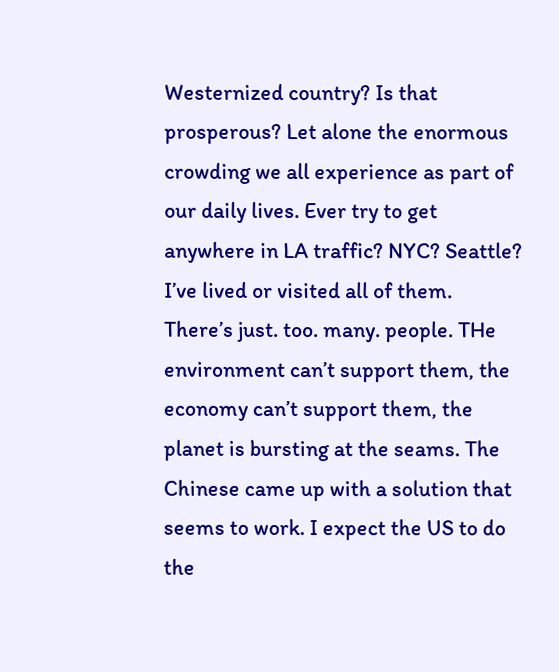Westernized country? Is that prosperous? Let alone the enormous crowding we all experience as part of our daily lives. Ever try to get anywhere in LA traffic? NYC? Seattle? I’ve lived or visited all of them. There’s just. too. many. people. THe environment can’t support them, the economy can’t support them, the planet is bursting at the seams. The Chinese came up with a solution that seems to work. I expect the US to do the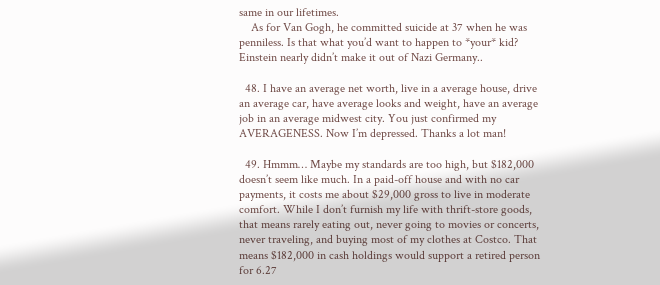same in our lifetimes.
    As for Van Gogh, he committed suicide at 37 when he was penniless. Is that what you’d want to happen to *your* kid? Einstein nearly didn’t make it out of Nazi Germany..

  48. I have an average net worth, live in a average house, drive an average car, have average looks and weight, have an average job in an average midwest city. You just confirmed my AVERAGENESS. Now I’m depressed. Thanks a lot man!

  49. Hmmm… Maybe my standards are too high, but $182,000 doesn’t seem like much. In a paid-off house and with no car payments, it costs me about $29,000 gross to live in moderate comfort. While I don’t furnish my life with thrift-store goods, that means rarely eating out, never going to movies or concerts, never traveling, and buying most of my clothes at Costco. That means $182,000 in cash holdings would support a retired person for 6.27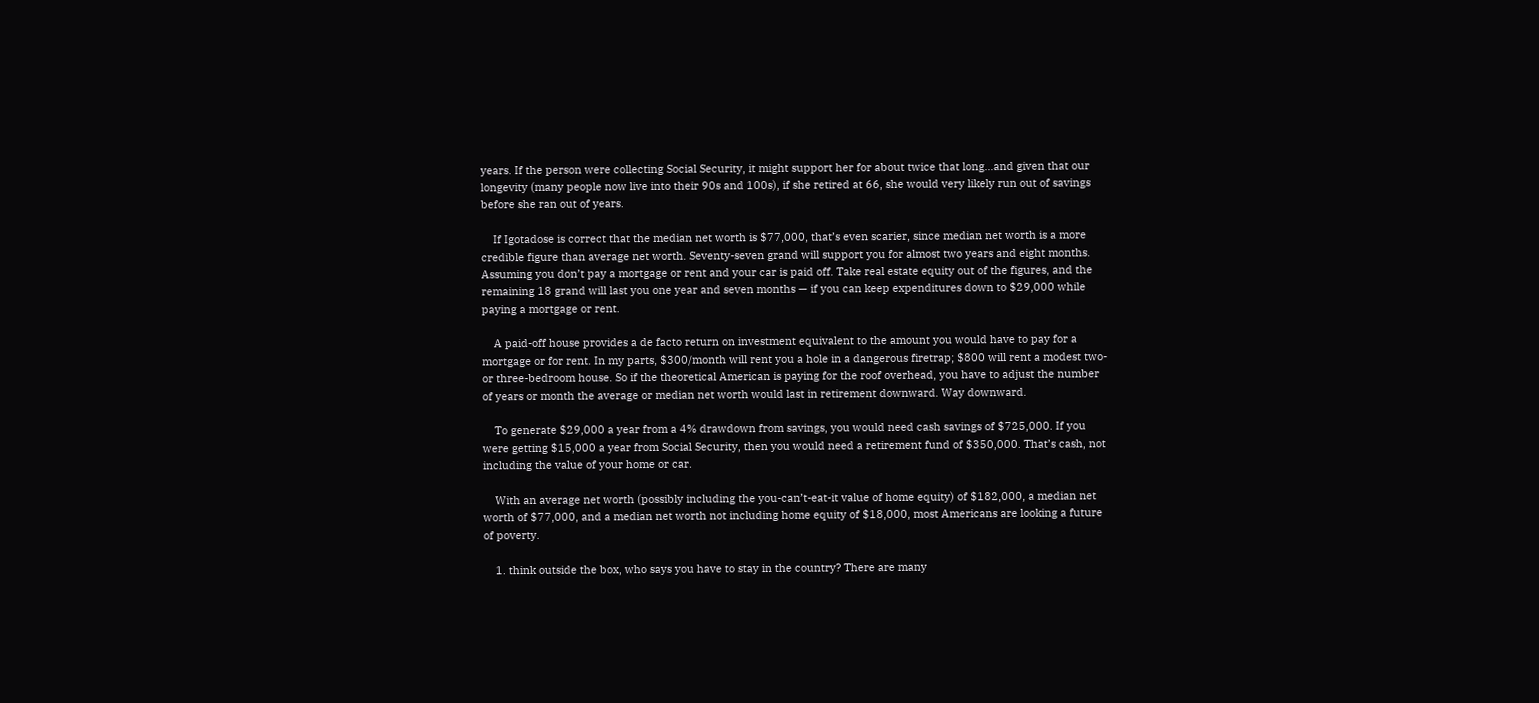years. If the person were collecting Social Security, it might support her for about twice that long…and given that our longevity (many people now live into their 90s and 100s), if she retired at 66, she would very likely run out of savings before she ran out of years.

    If Igotadose is correct that the median net worth is $77,000, that’s even scarier, since median net worth is a more credible figure than average net worth. Seventy-seven grand will support you for almost two years and eight months. Assuming you don’t pay a mortgage or rent and your car is paid off. Take real estate equity out of the figures, and the remaining 18 grand will last you one year and seven months — if you can keep expenditures down to $29,000 while paying a mortgage or rent.

    A paid-off house provides a de facto return on investment equivalent to the amount you would have to pay for a mortgage or for rent. In my parts, $300/month will rent you a hole in a dangerous firetrap; $800 will rent a modest two- or three-bedroom house. So if the theoretical American is paying for the roof overhead, you have to adjust the number of years or month the average or median net worth would last in retirement downward. Way downward.

    To generate $29,000 a year from a 4% drawdown from savings, you would need cash savings of $725,000. If you were getting $15,000 a year from Social Security, then you would need a retirement fund of $350,000. That’s cash, not including the value of your home or car.

    With an average net worth (possibly including the you-can’t-eat-it value of home equity) of $182,000, a median net worth of $77,000, and a median net worth not including home equity of $18,000, most Americans are looking a future of poverty.

    1. think outside the box, who says you have to stay in the country? There are many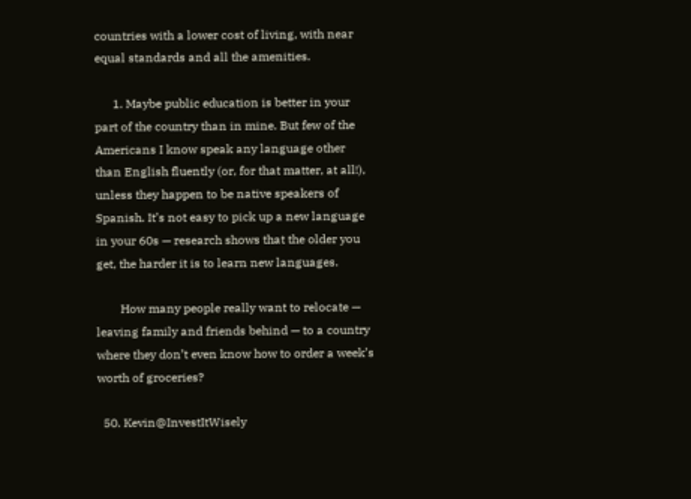countries with a lower cost of living, with near equal standards and all the amenities.

      1. Maybe public education is better in your part of the country than in mine. But few of the Americans I know speak any language other than English fluently (or, for that matter, at all!), unless they happen to be native speakers of Spanish. It’s not easy to pick up a new language in your 60s — research shows that the older you get, the harder it is to learn new languages.

        How many people really want to relocate — leaving family and friends behind — to a country where they don’t even know how to order a week’s worth of groceries?

  50. Kevin@InvestItWisely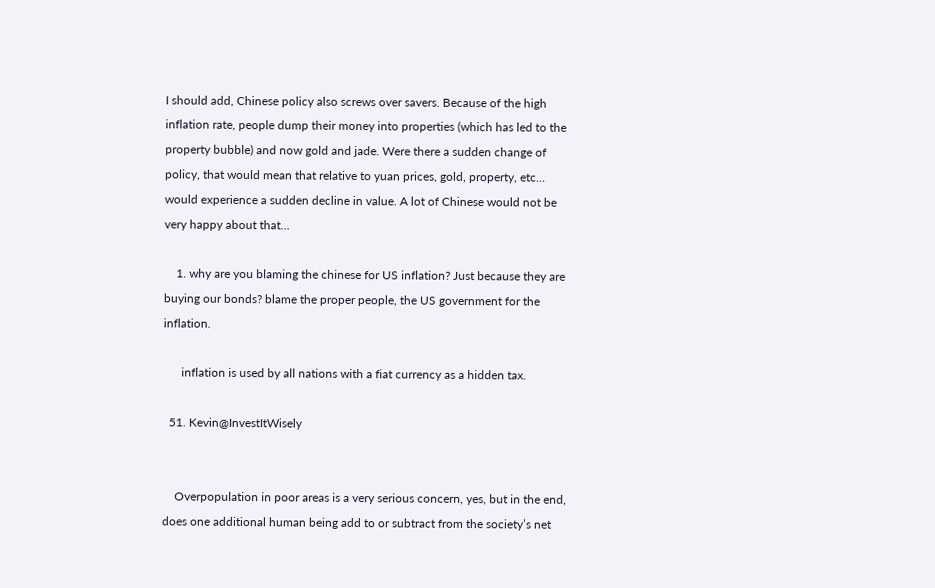I should add, Chinese policy also screws over savers. Because of the high inflation rate, people dump their money into properties (which has led to the property bubble) and now gold and jade. Were there a sudden change of policy, that would mean that relative to yuan prices, gold, property, etc… would experience a sudden decline in value. A lot of Chinese would not be very happy about that…

    1. why are you blaming the chinese for US inflation? Just because they are buying our bonds? blame the proper people, the US government for the inflation.

      inflation is used by all nations with a fiat currency as a hidden tax.

  51. Kevin@InvestItWisely


    Overpopulation in poor areas is a very serious concern, yes, but in the end, does one additional human being add to or subtract from the society’s net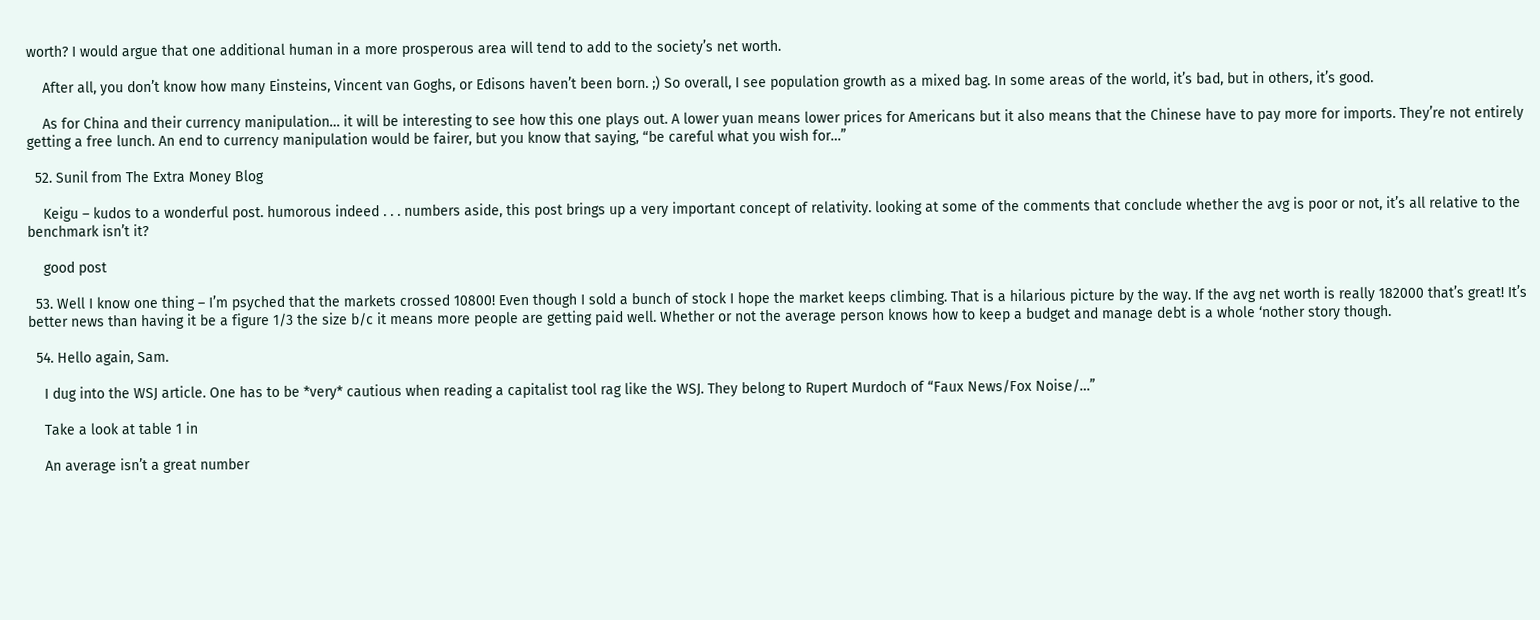worth? I would argue that one additional human in a more prosperous area will tend to add to the society’s net worth.

    After all, you don’t know how many Einsteins, Vincent van Goghs, or Edisons haven’t been born. ;) So overall, I see population growth as a mixed bag. In some areas of the world, it’s bad, but in others, it’s good.

    As for China and their currency manipulation… it will be interesting to see how this one plays out. A lower yuan means lower prices for Americans but it also means that the Chinese have to pay more for imports. They’re not entirely getting a free lunch. An end to currency manipulation would be fairer, but you know that saying, “be careful what you wish for…”

  52. Sunil from The Extra Money Blog

    Keigu – kudos to a wonderful post. humorous indeed . . . numbers aside, this post brings up a very important concept of relativity. looking at some of the comments that conclude whether the avg is poor or not, it’s all relative to the benchmark isn’t it?

    good post

  53. Well I know one thing – I’m psyched that the markets crossed 10800! Even though I sold a bunch of stock I hope the market keeps climbing. That is a hilarious picture by the way. If the avg net worth is really 182000 that’s great! It’s better news than having it be a figure 1/3 the size b/c it means more people are getting paid well. Whether or not the average person knows how to keep a budget and manage debt is a whole ‘nother story though.

  54. Hello again, Sam.

    I dug into the WSJ article. One has to be *very* cautious when reading a capitalist tool rag like the WSJ. They belong to Rupert Murdoch of “Faux News/Fox Noise/…”

    Take a look at table 1 in

    An average isn’t a great number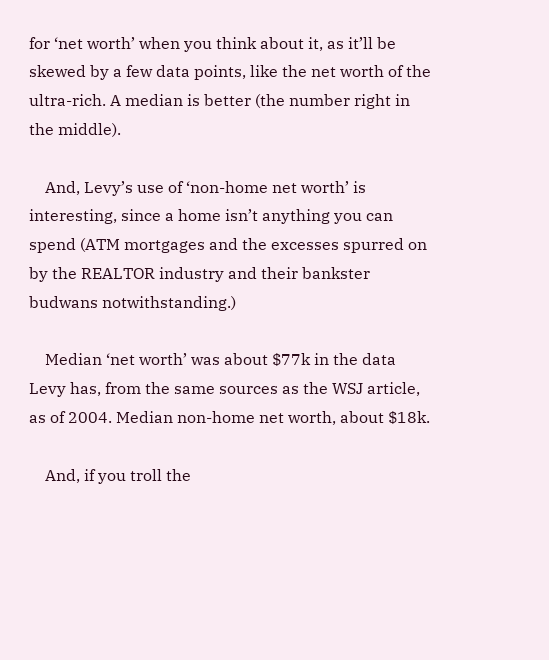for ‘net worth’ when you think about it, as it’ll be skewed by a few data points, like the net worth of the ultra-rich. A median is better (the number right in the middle).

    And, Levy’s use of ‘non-home net worth’ is interesting, since a home isn’t anything you can spend (ATM mortgages and the excesses spurred on by the REALTOR industry and their bankster budwans notwithstanding.)

    Median ‘net worth’ was about $77k in the data Levy has, from the same sources as the WSJ article, as of 2004. Median non-home net worth, about $18k.

    And, if you troll the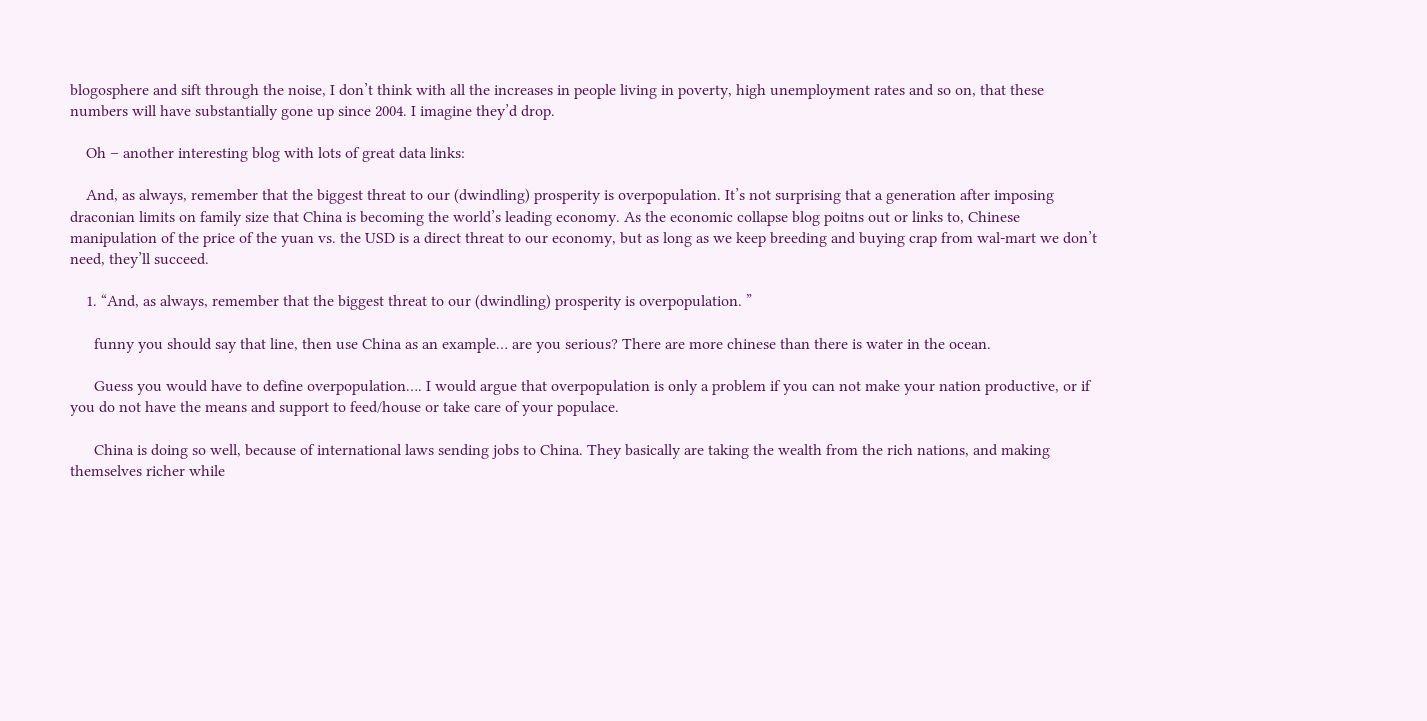blogosphere and sift through the noise, I don’t think with all the increases in people living in poverty, high unemployment rates and so on, that these numbers will have substantially gone up since 2004. I imagine they’d drop.

    Oh – another interesting blog with lots of great data links:

    And, as always, remember that the biggest threat to our (dwindling) prosperity is overpopulation. It’s not surprising that a generation after imposing draconian limits on family size that China is becoming the world’s leading economy. As the economic collapse blog poitns out or links to, Chinese manipulation of the price of the yuan vs. the USD is a direct threat to our economy, but as long as we keep breeding and buying crap from wal-mart we don’t need, they’ll succeed.

    1. “And, as always, remember that the biggest threat to our (dwindling) prosperity is overpopulation. ”

      funny you should say that line, then use China as an example… are you serious? There are more chinese than there is water in the ocean.

      Guess you would have to define overpopulation…. I would argue that overpopulation is only a problem if you can not make your nation productive, or if you do not have the means and support to feed/house or take care of your populace.

      China is doing so well, because of international laws sending jobs to China. They basically are taking the wealth from the rich nations, and making themselves richer while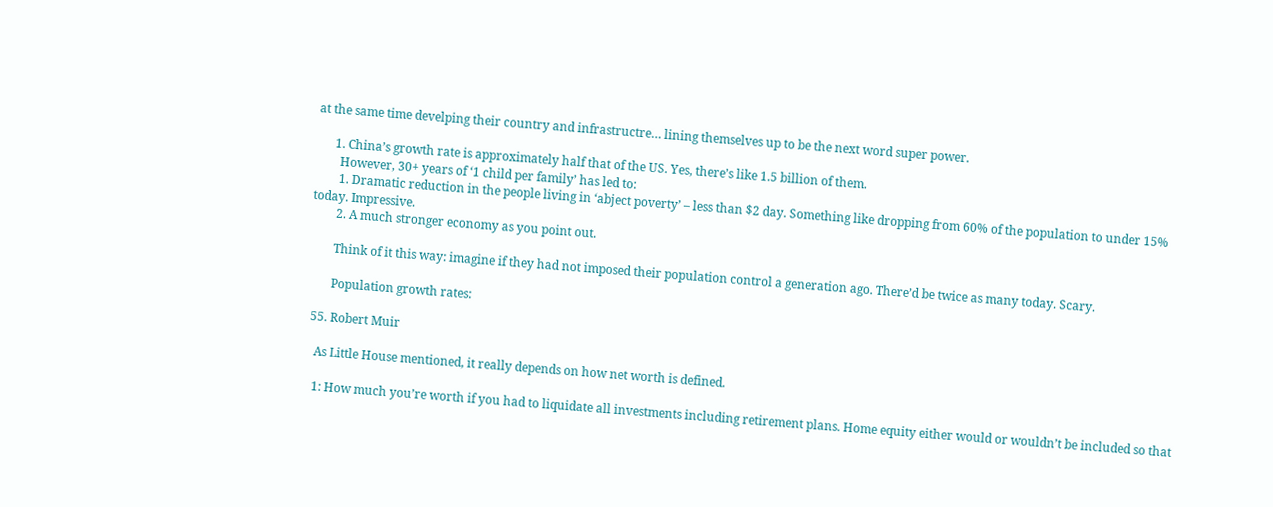at the same time develping their country and infrastructre… lining themselves up to be the next word super power.

      1. China’s growth rate is approximately half that of the US. Yes, there’s like 1.5 billion of them.
        However, 30+ years of ‘1 child per family’ has led to:
        1. Dramatic reduction in the people living in ‘abject poverty’ – less than $2 day. Something like dropping from 60% of the population to under 15% today. Impressive.
        2. A much stronger economy as you point out.

        Think of it this way: imagine if they had not imposed their population control a generation ago. There’d be twice as many today. Scary.

        Population growth rates:

  55. Robert Muir

    As Little House mentioned, it really depends on how net worth is defined.

    1: How much you’re worth if you had to liquidate all investments including retirement plans. Home equity either would or wouldn’t be included so that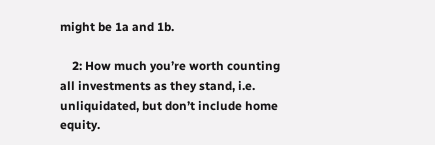might be 1a and 1b.

    2: How much you’re worth counting all investments as they stand, i.e. unliquidated, but don’t include home equity.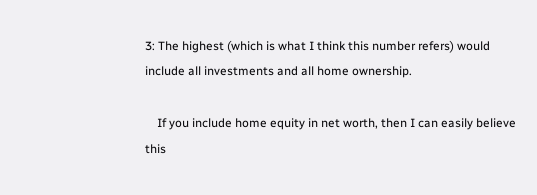3: The highest (which is what I think this number refers) would include all investments and all home ownership.

    If you include home equity in net worth, then I can easily believe this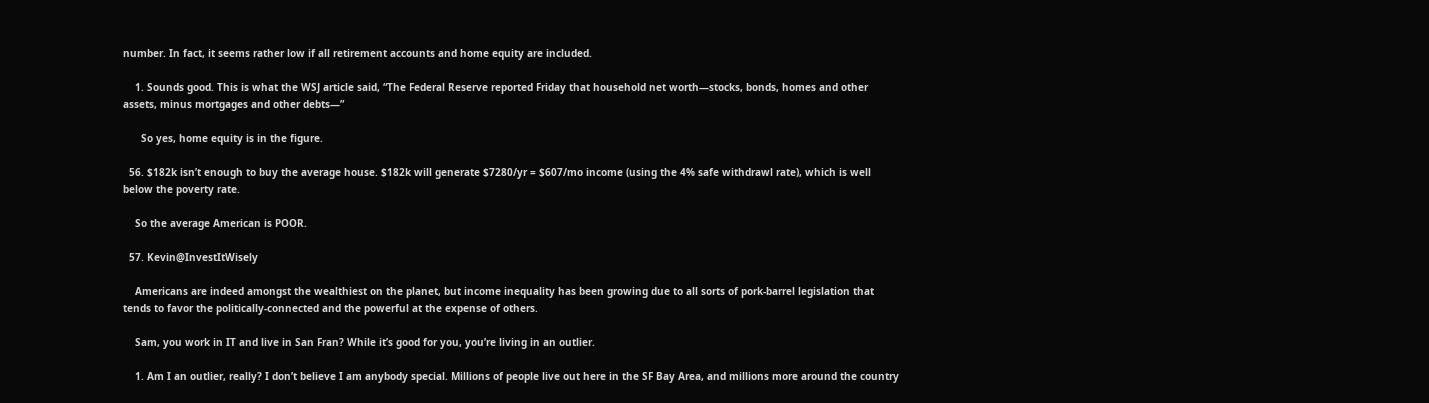number. In fact, it seems rather low if all retirement accounts and home equity are included.

    1. Sounds good. This is what the WSJ article said, “The Federal Reserve reported Friday that household net worth—stocks, bonds, homes and other assets, minus mortgages and other debts—”

      So yes, home equity is in the figure.

  56. $182k isn’t enough to buy the average house. $182k will generate $7280/yr = $607/mo income (using the 4% safe withdrawl rate), which is well below the poverty rate.

    So the average American is POOR.

  57. Kevin@InvestItWisely

    Americans are indeed amongst the wealthiest on the planet, but income inequality has been growing due to all sorts of pork-barrel legislation that tends to favor the politically-connected and the powerful at the expense of others.

    Sam, you work in IT and live in San Fran? While it’s good for you, you’re living in an outlier.

    1. Am I an outlier, really? I don’t believe I am anybody special. Millions of people live out here in the SF Bay Area, and millions more around the country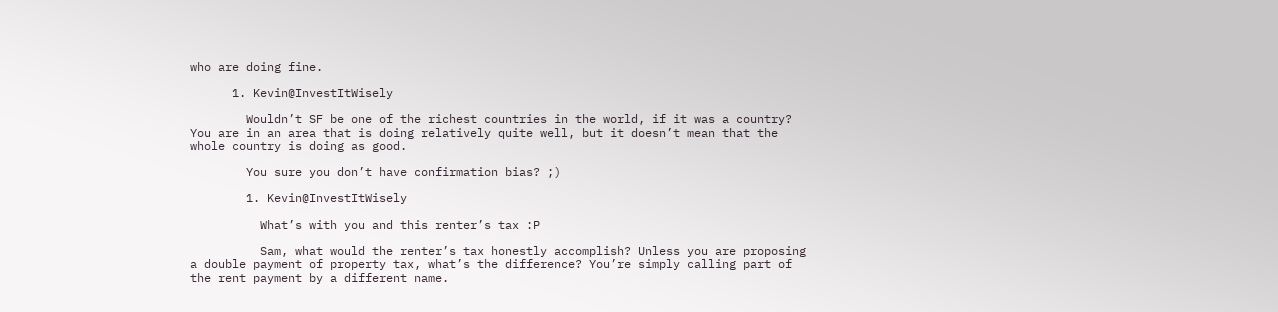who are doing fine.

      1. Kevin@InvestItWisely

        Wouldn’t SF be one of the richest countries in the world, if it was a country? You are in an area that is doing relatively quite well, but it doesn’t mean that the whole country is doing as good.

        You sure you don’t have confirmation bias? ;)

        1. Kevin@InvestItWisely

          What’s with you and this renter’s tax :P

          Sam, what would the renter’s tax honestly accomplish? Unless you are proposing a double payment of property tax, what’s the difference? You’re simply calling part of the rent payment by a different name.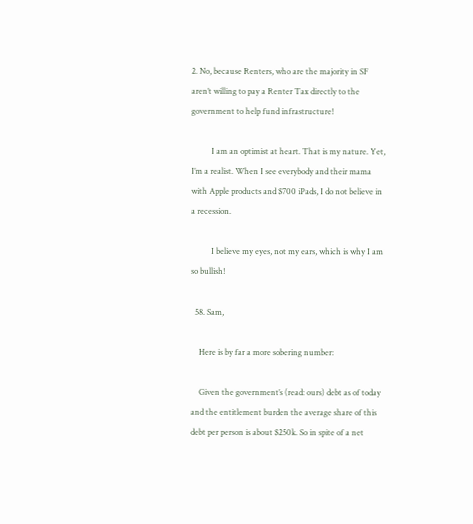2. No, because Renters, who are the majority in SF aren’t willing to pay a Renter Tax directly to the government to help fund infrastructure!

          I am an optimist at heart. That is my nature. Yet, I’m a realist. When I see everybody and their mama with Apple products and $700 iPads, I do not believe in a recession.

          I believe my eyes, not my ears, which is why I am so bullish!

  58. Sam,

    Here is by far a more sobering number:

    Given the government’s (read: ours) debt as of today and the entitlement burden the average share of this debt per person is about $250k. So in spite of a net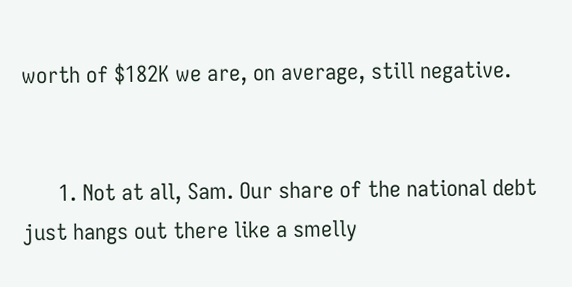worth of $182K we are, on average, still negative.


      1. Not at all, Sam. Our share of the national debt just hangs out there like a smelly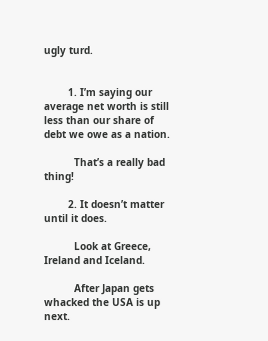ugly turd.


        1. I’m saying our average net worth is still less than our share of debt we owe as a nation.

          That’s a really bad thing!

        2. It doesn’t matter until it does.

          Look at Greece, Ireland and Iceland.

          After Japan gets whacked the USA is up next.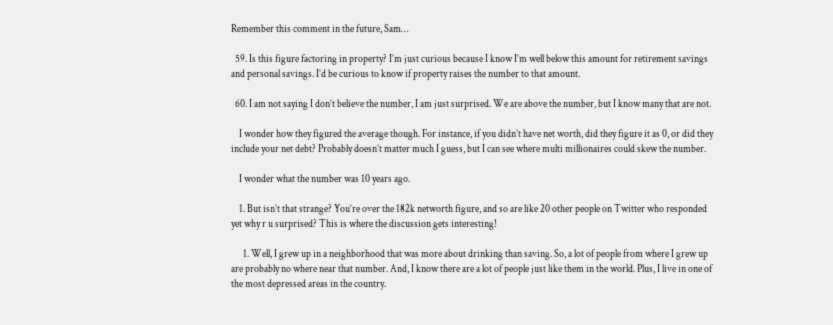Remember this comment in the future, Sam…

  59. Is this figure factoring in property? I’m just curious because I know I’m well below this amount for retirement savings and personal savings. I’d be curious to know if property raises the number to that amount.

  60. I am not saying I don’t believe the number, I am just surprised. We are above the number, but I know many that are not.

    I wonder how they figured the average though. For instance, if you didn’t have net worth, did they figure it as 0, or did they include your net debt? Probably doesn’t matter much I guess, but I can see where multi millionaires could skew the number.

    I wonder what the number was 10 years ago.

    1. But isn’t that strange? You’re over the 182k networth figure, and so are like 20 other people on Twitter who responded yet why r u surprised? This is where the discussion gets interesting!

      1. Well, I grew up in a neighborhood that was more about drinking than saving. So, a lot of people from where I grew up are probably no where near that number. And, I know there are a lot of people just like them in the world. Plus, I live in one of the most depressed areas in the country.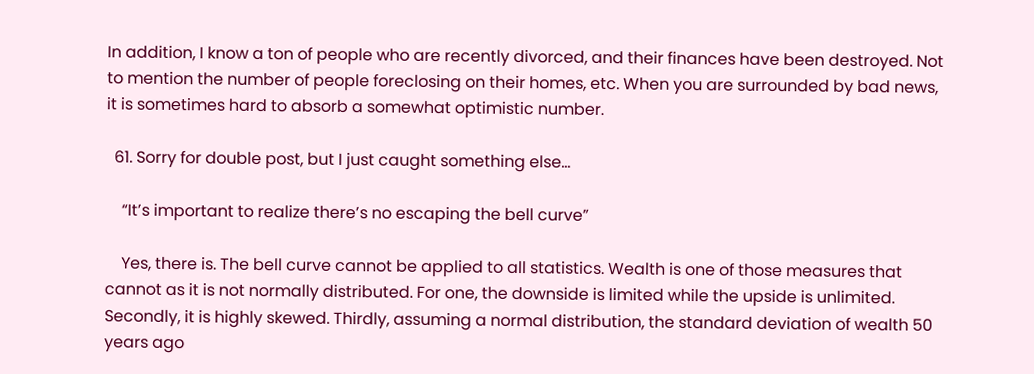In addition, I know a ton of people who are recently divorced, and their finances have been destroyed. Not to mention the number of people foreclosing on their homes, etc. When you are surrounded by bad news, it is sometimes hard to absorb a somewhat optimistic number.

  61. Sorry for double post, but I just caught something else…

    “It’s important to realize there’s no escaping the bell curve”

    Yes, there is. The bell curve cannot be applied to all statistics. Wealth is one of those measures that cannot as it is not normally distributed. For one, the downside is limited while the upside is unlimited. Secondly, it is highly skewed. Thirdly, assuming a normal distribution, the standard deviation of wealth 50 years ago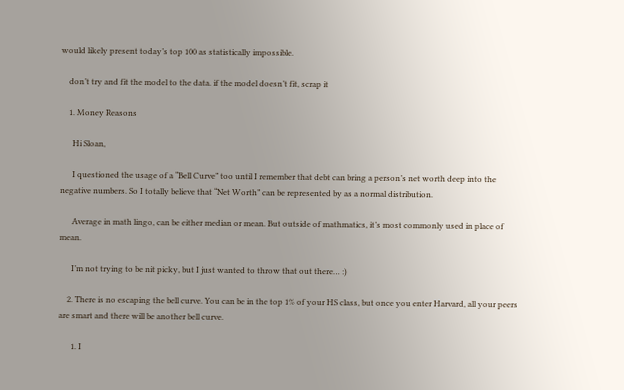would likely present today’s top 100 as statistically impossible.

    don’t try and fit the model to the data. if the model doesn’t fit, scrap it

    1. Money Reasons

      Hi Sloan,

      I questioned the usage of a “Bell Curve” too until I remember that debt can bring a person’s net worth deep into the negative numbers. So I totally believe that “Net Worth” can be represented by as a normal distribution.

      Average in math lingo, can be either median or mean. But outside of mathmatics, it’s most commonly used in place of mean.

      I’m not trying to be nit picky, but I just wanted to throw that out there… :)

    2. There is no escaping the bell curve. You can be in the top 1% of your HS class, but once you enter Harvard, all your peers are smart and there will be another bell curve.

      1. I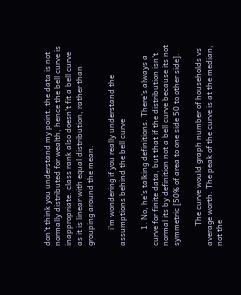don’t think you understand my point. the data is not normally distributed for wealth, hence the bell curve is inappropriate. class rank also doesn’t fit a bell curve as it is linear with equal distribution, rather than grouping around the mean.

        i’m wondering if you really understand the assumptions behind the bell curve

        1. No, he’s talking definitions. There’s always a curve for finite data, but that if the distribution isn’t normal its by definition not a bell curve because its not symmetric [50% of area to one side 50 to other side].

          The curve would graph number of households vs average worth. The peak of the curve is at the median, not the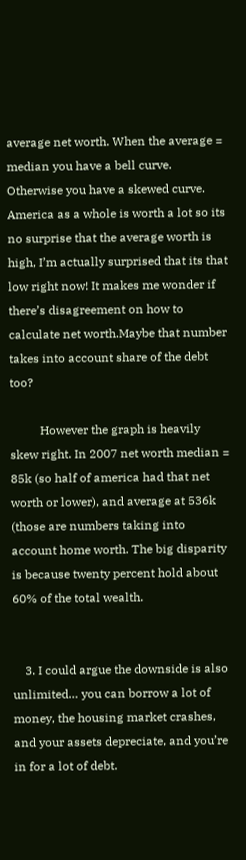average net worth. When the average = median you have a bell curve. Otherwise you have a skewed curve. America as a whole is worth a lot so its no surprise that the average worth is high, I’m actually surprised that its that low right now! It makes me wonder if there’s disagreement on how to calculate net worth.Maybe that number takes into account share of the debt too?

          However the graph is heavily skew right. In 2007 net worth median = 85k (so half of america had that net worth or lower), and average at 536k (those are numbers taking into account home worth. The big disparity is because twenty percent hold about 60% of the total wealth.


    3. I could argue the downside is also unlimited… you can borrow a lot of money, the housing market crashes, and your assets depreciate, and you’re in for a lot of debt.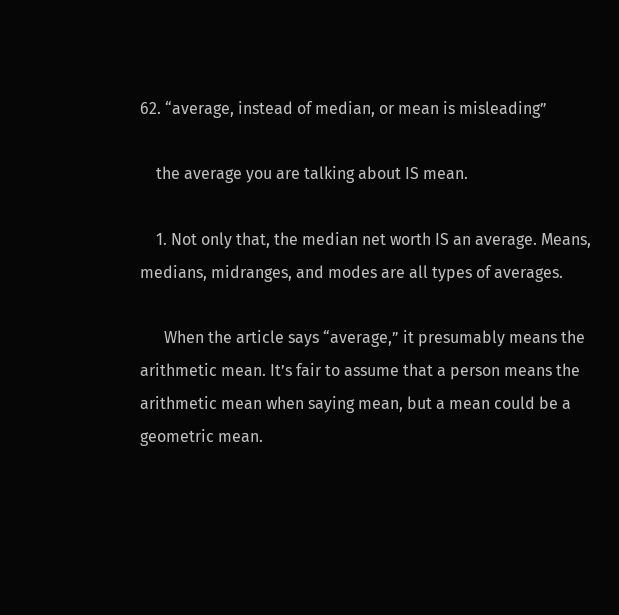62. “average, instead of median, or mean is misleading”

    the average you are talking about IS mean.

    1. Not only that, the median net worth IS an average. Means, medians, midranges, and modes are all types of averages.

      When the article says “average,” it presumably means the arithmetic mean. It’s fair to assume that a person means the arithmetic mean when saying mean, but a mean could be a geometric mean.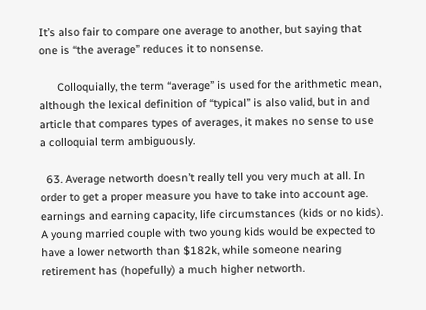It’s also fair to compare one average to another, but saying that one is “the average” reduces it to nonsense.

      Colloquially, the term “average” is used for the arithmetic mean, although the lexical definition of “typical” is also valid, but in and article that compares types of averages, it makes no sense to use a colloquial term ambiguously.

  63. Average networth doesn’t really tell you very much at all. In order to get a proper measure you have to take into account age. earnings and earning capacity, life circumstances (kids or no kids). A young married couple with two young kids would be expected to have a lower networth than $182k, while someone nearing retirement has (hopefully) a much higher networth.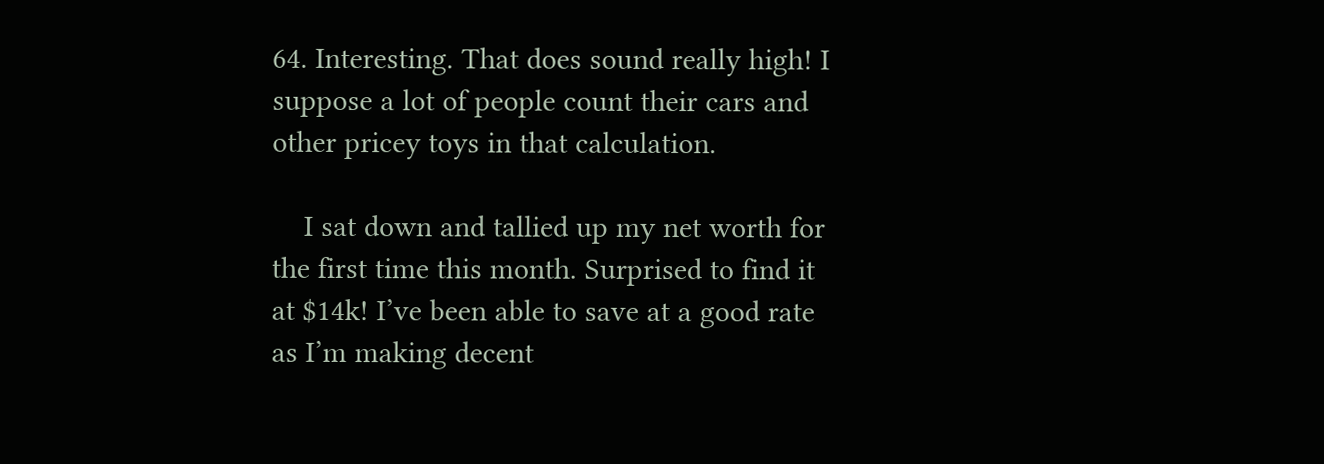64. Interesting. That does sound really high! I suppose a lot of people count their cars and other pricey toys in that calculation.

    I sat down and tallied up my net worth for the first time this month. Surprised to find it at $14k! I’ve been able to save at a good rate as I’m making decent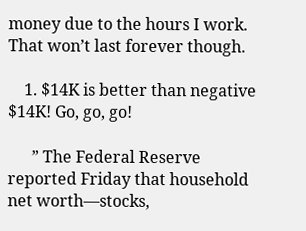money due to the hours I work. That won’t last forever though.

    1. $14K is better than negative $14K! Go, go, go!

      ” The Federal Reserve reported Friday that household net worth—stocks,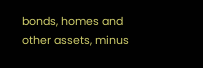bonds, homes and other assets, minus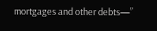mortgages and other debts—”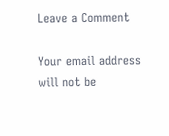Leave a Comment

Your email address will not be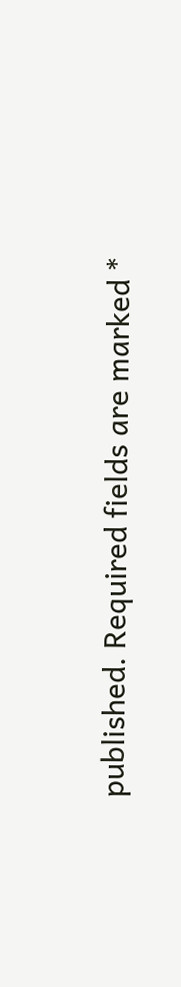published. Required fields are marked *